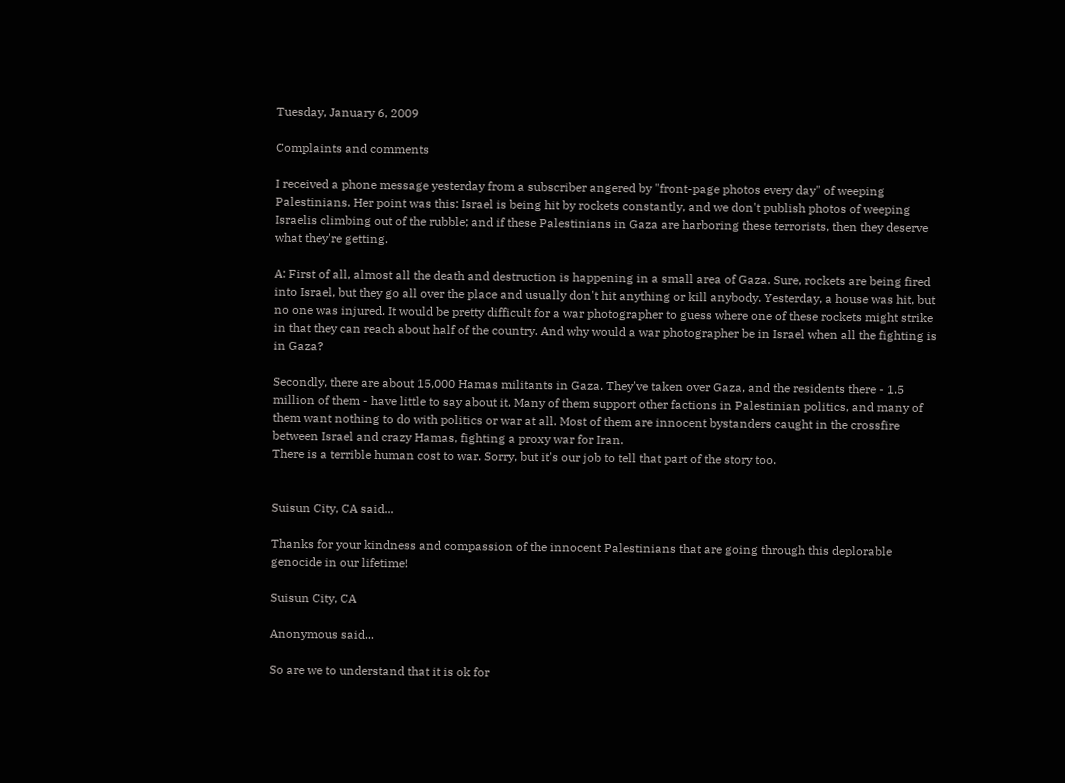Tuesday, January 6, 2009

Complaints and comments

I received a phone message yesterday from a subscriber angered by "front-page photos every day" of weeping Palestinians. Her point was this: Israel is being hit by rockets constantly, and we don't publish photos of weeping Israelis climbing out of the rubble; and if these Palestinians in Gaza are harboring these terrorists, then they deserve what they're getting.

A: First of all, almost all the death and destruction is happening in a small area of Gaza. Sure, rockets are being fired into Israel, but they go all over the place and usually don't hit anything or kill anybody. Yesterday, a house was hit, but no one was injured. It would be pretty difficult for a war photographer to guess where one of these rockets might strike in that they can reach about half of the country. And why would a war photographer be in Israel when all the fighting is in Gaza?

Secondly, there are about 15,000 Hamas militants in Gaza. They've taken over Gaza, and the residents there - 1.5 million of them - have little to say about it. Many of them support other factions in Palestinian politics, and many of them want nothing to do with politics or war at all. Most of them are innocent bystanders caught in the crossfire between Israel and crazy Hamas, fighting a proxy war for Iran.
There is a terrible human cost to war. Sorry, but it's our job to tell that part of the story too.


Suisun City, CA said...

Thanks for your kindness and compassion of the innocent Palestinians that are going through this deplorable genocide in our lifetime!

Suisun City, CA

Anonymous said...

So are we to understand that it is ok for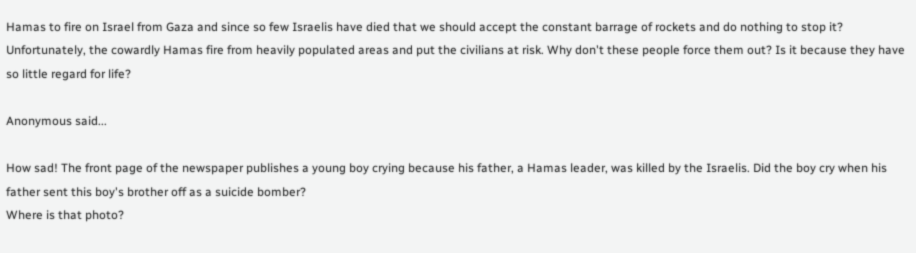Hamas to fire on Israel from Gaza and since so few Israelis have died that we should accept the constant barrage of rockets and do nothing to stop it? Unfortunately, the cowardly Hamas fire from heavily populated areas and put the civilians at risk. Why don't these people force them out? Is it because they have so little regard for life?

Anonymous said...

How sad! The front page of the newspaper publishes a young boy crying because his father, a Hamas leader, was killed by the Israelis. Did the boy cry when his father sent this boy's brother off as a suicide bomber?
Where is that photo?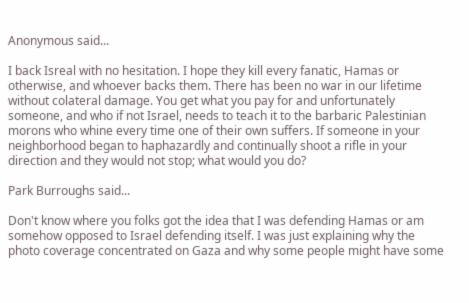Anonymous said...

I back Isreal with no hesitation. I hope they kill every fanatic, Hamas or otherwise, and whoever backs them. There has been no war in our lifetime without colateral damage. You get what you pay for and unfortunately someone, and who if not Israel, needs to teach it to the barbaric Palestinian morons who whine every time one of their own suffers. If someone in your neighborhood began to haphazardly and continually shoot a rifle in your direction and they would not stop; what would you do?

Park Burroughs said...

Don't know where you folks got the idea that I was defending Hamas or am somehow opposed to Israel defending itself. I was just explaining why the photo coverage concentrated on Gaza and why some people might have some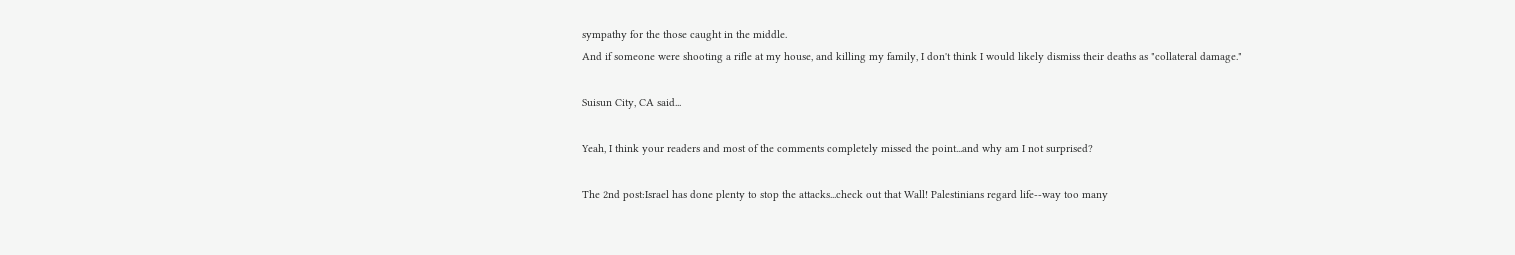sympathy for the those caught in the middle.
And if someone were shooting a rifle at my house, and killing my family, I don't think I would likely dismiss their deaths as "collateral damage."

Suisun City, CA said...

Yeah, I think your readers and most of the comments completely missed the point...and why am I not surprised?

The 2nd post:Israel has done plenty to stop the attacks...check out that Wall! Palestinians regard life--way too many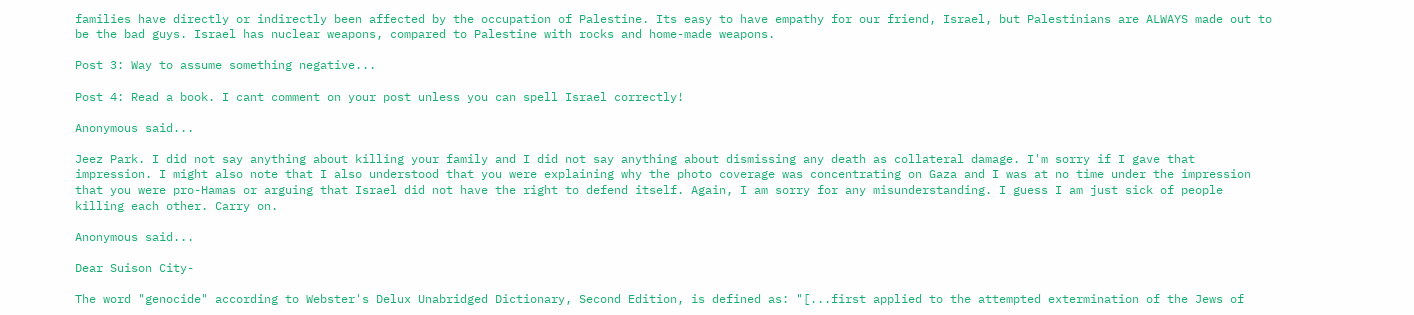families have directly or indirectly been affected by the occupation of Palestine. Its easy to have empathy for our friend, Israel, but Palestinians are ALWAYS made out to be the bad guys. Israel has nuclear weapons, compared to Palestine with rocks and home-made weapons.

Post 3: Way to assume something negative...

Post 4: Read a book. I cant comment on your post unless you can spell Israel correctly!

Anonymous said...

Jeez Park. I did not say anything about killing your family and I did not say anything about dismissing any death as collateral damage. I'm sorry if I gave that impression. I might also note that I also understood that you were explaining why the photo coverage was concentrating on Gaza and I was at no time under the impression that you were pro-Hamas or arguing that Israel did not have the right to defend itself. Again, I am sorry for any misunderstanding. I guess I am just sick of people killing each other. Carry on.

Anonymous said...

Dear Suison City-

The word "genocide" according to Webster's Delux Unabridged Dictionary, Second Edition, is defined as: "[...first applied to the attempted extermination of the Jews of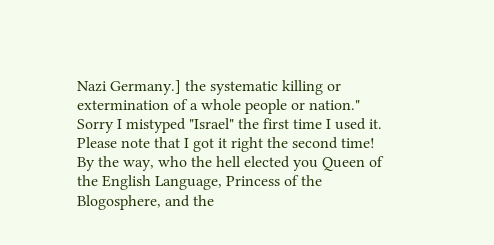Nazi Germany.] the systematic killing or extermination of a whole people or nation."
Sorry I mistyped "Israel" the first time I used it. Please note that I got it right the second time!
By the way, who the hell elected you Queen of the English Language, Princess of the Blogosphere, and the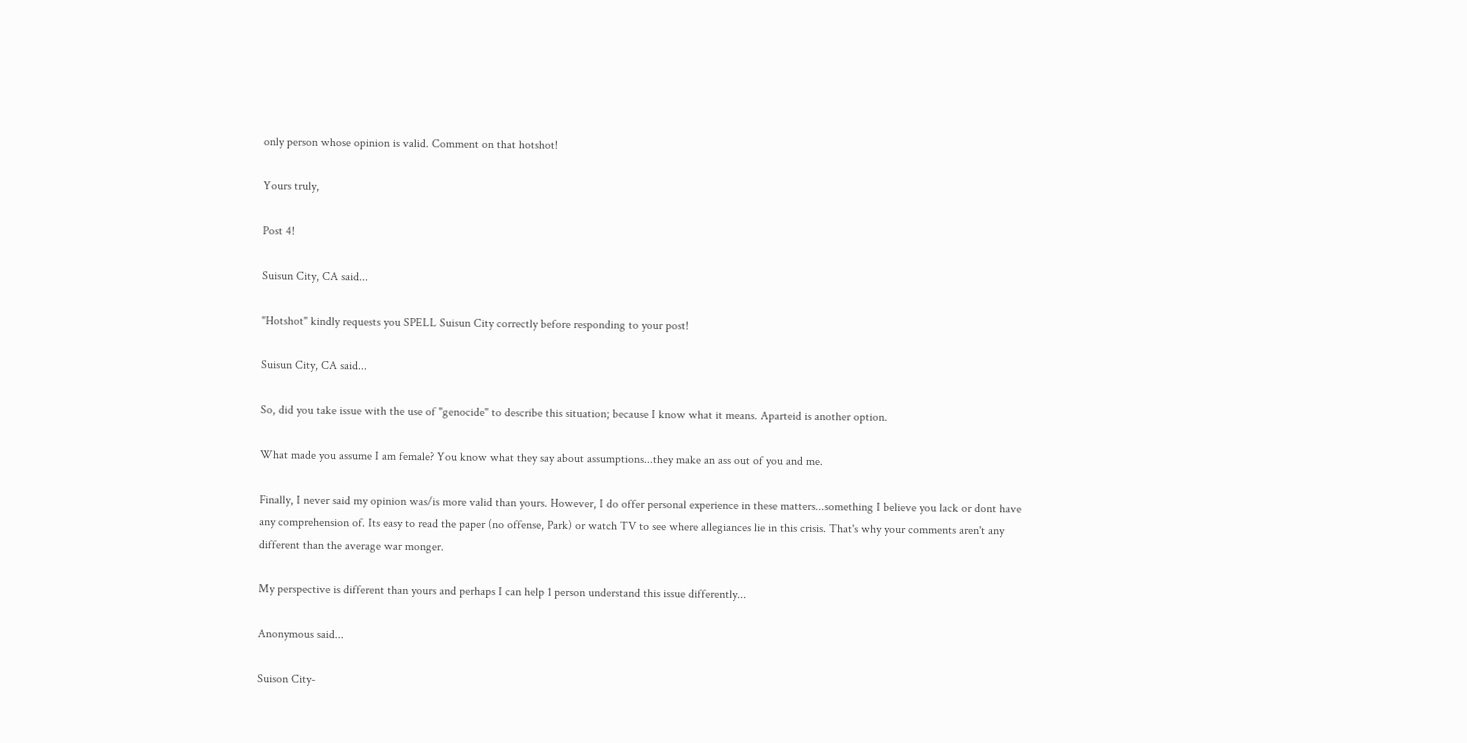only person whose opinion is valid. Comment on that hotshot!

Yours truly,

Post 4!

Suisun City, CA said...

"Hotshot" kindly requests you SPELL Suisun City correctly before responding to your post!

Suisun City, CA said...

So, did you take issue with the use of "genocide" to describe this situation; because I know what it means. Aparteid is another option.

What made you assume I am female? You know what they say about assumptions...they make an ass out of you and me.

Finally, I never said my opinion was/is more valid than yours. However, I do offer personal experience in these matters...something I believe you lack or dont have any comprehension of. Its easy to read the paper (no offense, Park) or watch TV to see where allegiances lie in this crisis. That's why your comments aren't any different than the average war monger.

My perspective is different than yours and perhaps I can help 1 person understand this issue differently...

Anonymous said...

Suison City-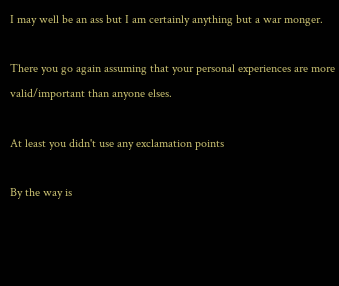I may well be an ass but I am certainly anything but a war monger.

There you go again assuming that your personal experiences are more valid/important than anyone elses.

At least you didn't use any exclamation points

By the way is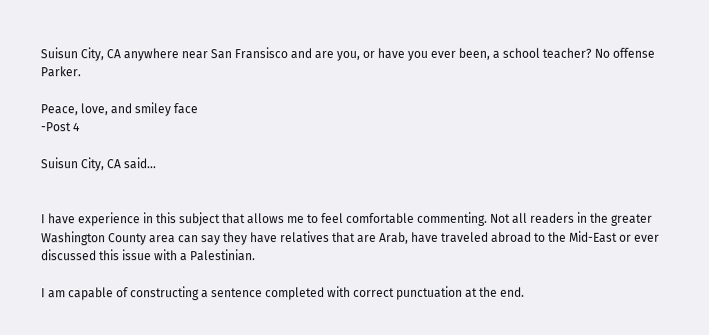Suisun City, CA anywhere near San Fransisco and are you, or have you ever been, a school teacher? No offense Parker.

Peace, love, and smiley face
-Post 4

Suisun City, CA said...


I have experience in this subject that allows me to feel comfortable commenting. Not all readers in the greater Washington County area can say they have relatives that are Arab, have traveled abroad to the Mid-East or ever discussed this issue with a Palestinian.

I am capable of constructing a sentence completed with correct punctuation at the end.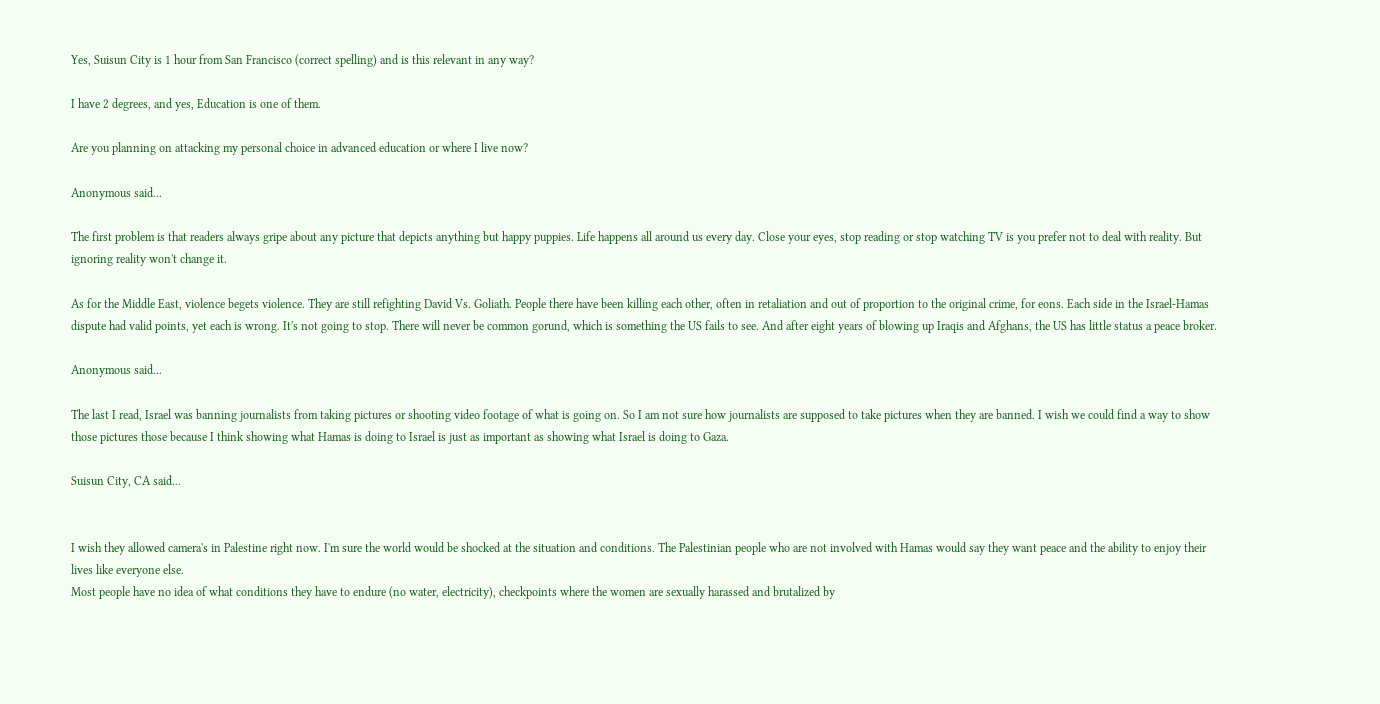Yes, Suisun City is 1 hour from San Francisco (correct spelling) and is this relevant in any way?

I have 2 degrees, and yes, Education is one of them.

Are you planning on attacking my personal choice in advanced education or where I live now?

Anonymous said...

The first problem is that readers always gripe about any picture that depicts anything but happy puppies. Life happens all around us every day. Close your eyes, stop reading or stop watching TV is you prefer not to deal with reality. But ignoring reality won't change it.

As for the Middle East, violence begets violence. They are still refighting David Vs. Goliath. People there have been killing each other, often in retaliation and out of proportion to the original crime, for eons. Each side in the Israel-Hamas dispute had valid points, yet each is wrong. It's not going to stop. There will never be common gorund, which is something the US fails to see. And after eight years of blowing up Iraqis and Afghans, the US has little status a peace broker.

Anonymous said...

The last I read, Israel was banning journalists from taking pictures or shooting video footage of what is going on. So I am not sure how journalists are supposed to take pictures when they are banned. I wish we could find a way to show those pictures those because I think showing what Hamas is doing to Israel is just as important as showing what Israel is doing to Gaza.

Suisun City, CA said...


I wish they allowed camera's in Palestine right now. I'm sure the world would be shocked at the situation and conditions. The Palestinian people who are not involved with Hamas would say they want peace and the ability to enjoy their lives like everyone else.
Most people have no idea of what conditions they have to endure (no water, electricity), checkpoints where the women are sexually harassed and brutalized by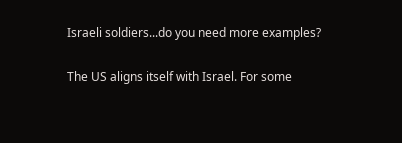Israeli soldiers...do you need more examples?

The US aligns itself with Israel. For some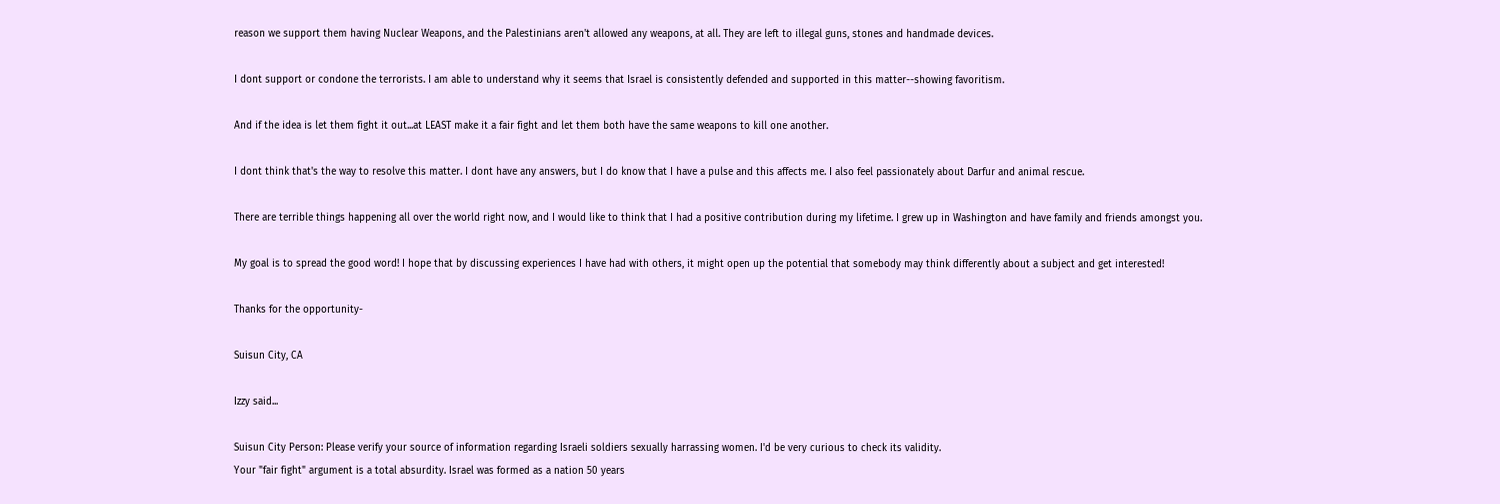reason we support them having Nuclear Weapons, and the Palestinians aren't allowed any weapons, at all. They are left to illegal guns, stones and handmade devices.

I dont support or condone the terrorists. I am able to understand why it seems that Israel is consistently defended and supported in this matter--showing favoritism.

And if the idea is let them fight it out...at LEAST make it a fair fight and let them both have the same weapons to kill one another.

I dont think that's the way to resolve this matter. I dont have any answers, but I do know that I have a pulse and this affects me. I also feel passionately about Darfur and animal rescue.

There are terrible things happening all over the world right now, and I would like to think that I had a positive contribution during my lifetime. I grew up in Washington and have family and friends amongst you.

My goal is to spread the good word! I hope that by discussing experiences I have had with others, it might open up the potential that somebody may think differently about a subject and get interested!

Thanks for the opportunity-

Suisun City, CA

Izzy said...

Suisun City Person: Please verify your source of information regarding Israeli soldiers sexually harrassing women. I'd be very curious to check its validity.
Your "fair fight" argument is a total absurdity. Israel was formed as a nation 50 years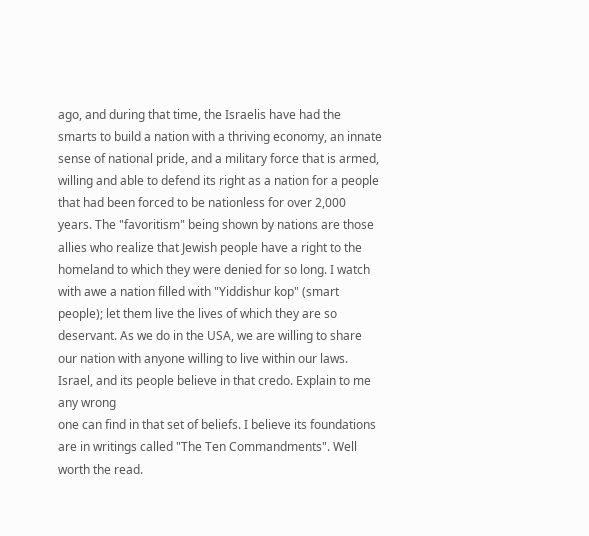ago, and during that time, the Israelis have had the smarts to build a nation with a thriving economy, an innate sense of national pride, and a military force that is armed, willing and able to defend its right as a nation for a people that had been forced to be nationless for over 2,000 years. The "favoritism" being shown by nations are those allies who realize that Jewish people have a right to the homeland to which they were denied for so long. I watch with awe a nation filled with "Yiddishur kop" (smart people); let them live the lives of which they are so deservant. As we do in the USA, we are willing to share our nation with anyone willing to live within our laws. Israel, and its people believe in that credo. Explain to me any wrong
one can find in that set of beliefs. I believe its foundations are in writings called "The Ten Commandments". Well worth the read.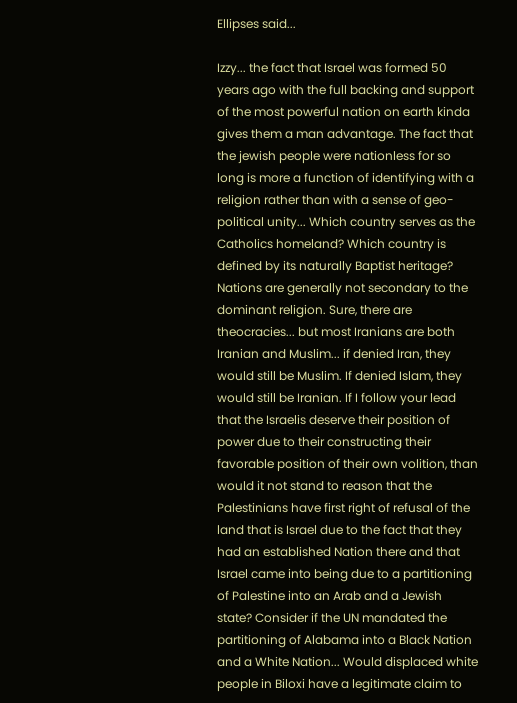Ellipses said...

Izzy... the fact that Israel was formed 50 years ago with the full backing and support of the most powerful nation on earth kinda gives them a man advantage. The fact that the jewish people were nationless for so long is more a function of identifying with a religion rather than with a sense of geo-political unity... Which country serves as the Catholics homeland? Which country is defined by its naturally Baptist heritage? Nations are generally not secondary to the dominant religion. Sure, there are theocracies... but most Iranians are both Iranian and Muslim... if denied Iran, they would still be Muslim. If denied Islam, they would still be Iranian. If I follow your lead that the Israelis deserve their position of power due to their constructing their favorable position of their own volition, than would it not stand to reason that the Palestinians have first right of refusal of the land that is Israel due to the fact that they had an established Nation there and that Israel came into being due to a partitioning of Palestine into an Arab and a Jewish state? Consider if the UN mandated the partitioning of Alabama into a Black Nation and a White Nation... Would displaced white people in Biloxi have a legitimate claim to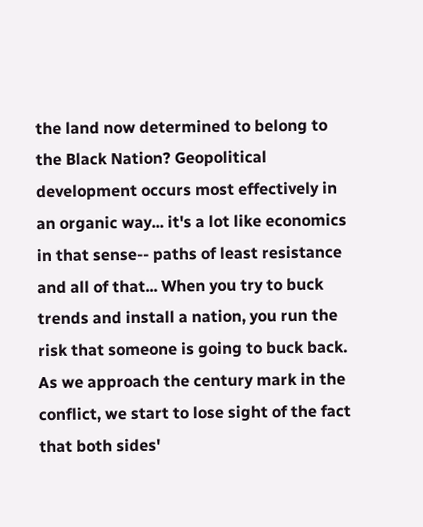the land now determined to belong to the Black Nation? Geopolitical development occurs most effectively in an organic way... it's a lot like economics in that sense-- paths of least resistance and all of that... When you try to buck trends and install a nation, you run the risk that someone is going to buck back. As we approach the century mark in the conflict, we start to lose sight of the fact that both sides'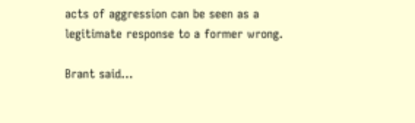acts of aggression can be seen as a legitimate response to a former wrong.

Brant said...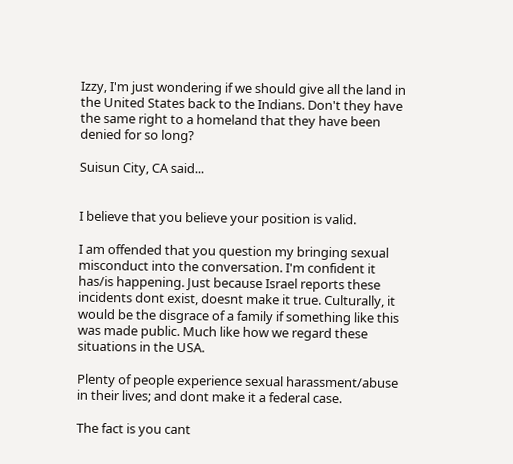Izzy, I'm just wondering if we should give all the land in the United States back to the Indians. Don't they have the same right to a homeland that they have been denied for so long?

Suisun City, CA said...


I believe that you believe your position is valid.

I am offended that you question my bringing sexual misconduct into the conversation. I'm confident it has/is happening. Just because Israel reports these incidents dont exist, doesnt make it true. Culturally, it would be the disgrace of a family if something like this was made public. Much like how we regard these situations in the USA.

Plenty of people experience sexual harassment/abuse in their lives; and dont make it a federal case.

The fact is you cant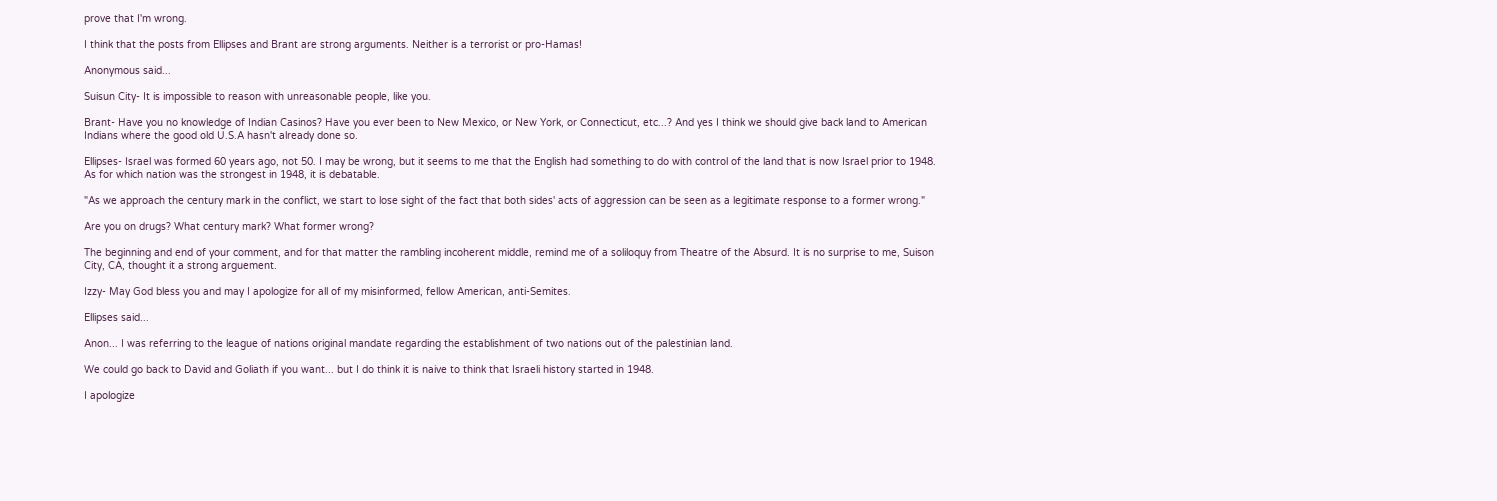prove that I'm wrong.

I think that the posts from Ellipses and Brant are strong arguments. Neither is a terrorist or pro-Hamas!

Anonymous said...

Suisun City- It is impossible to reason with unreasonable people, like you.

Brant- Have you no knowledge of Indian Casinos? Have you ever been to New Mexico, or New York, or Connecticut, etc...? And yes I think we should give back land to American Indians where the good old U.S.A hasn't already done so.

Ellipses- Israel was formed 60 years ago, not 50. I may be wrong, but it seems to me that the English had something to do with control of the land that is now Israel prior to 1948. As for which nation was the strongest in 1948, it is debatable.

"As we approach the century mark in the conflict, we start to lose sight of the fact that both sides' acts of aggression can be seen as a legitimate response to a former wrong."

Are you on drugs? What century mark? What former wrong?

The beginning and end of your comment, and for that matter the rambling incoherent middle, remind me of a soliloquy from Theatre of the Absurd. It is no surprise to me, Suison City, CA, thought it a strong arguement.

Izzy- May God bless you and may I apologize for all of my misinformed, fellow American, anti-Semites.

Ellipses said...

Anon... I was referring to the league of nations original mandate regarding the establishment of two nations out of the palestinian land.

We could go back to David and Goliath if you want... but I do think it is naive to think that Israeli history started in 1948.

I apologize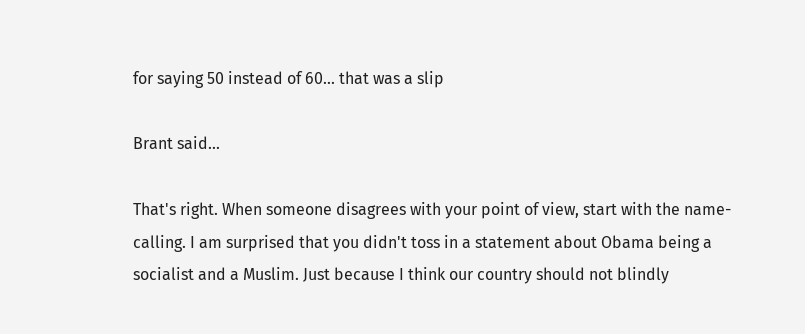for saying 50 instead of 60... that was a slip

Brant said...

That's right. When someone disagrees with your point of view, start with the name-calling. I am surprised that you didn't toss in a statement about Obama being a socialist and a Muslim. Just because I think our country should not blindly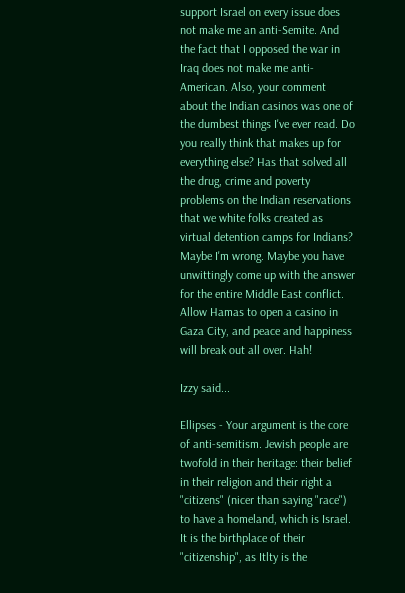support Israel on every issue does not make me an anti-Semite. And the fact that I opposed the war in Iraq does not make me anti-American. Also, your comment about the Indian casinos was one of the dumbest things I've ever read. Do you really think that makes up for everything else? Has that solved all the drug, crime and poverty problems on the Indian reservations that we white folks created as virtual detention camps for Indians? Maybe I'm wrong. Maybe you have unwittingly come up with the answer for the entire Middle East conflict. Allow Hamas to open a casino in Gaza City, and peace and happiness will break out all over. Hah!

Izzy said...

Ellipses - Your argument is the core of anti-semitism. Jewish people are twofold in their heritage: their belief in their religion and their right a "citizens" (nicer than saying "race") to have a homeland, which is Israel. It is the birthplace of their "citizenship", as Itlty is the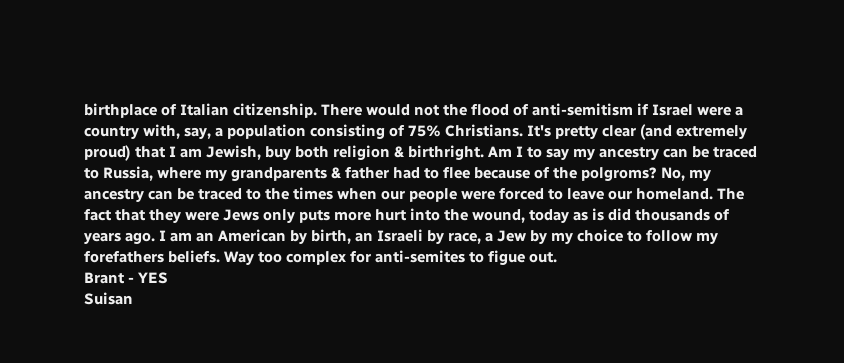birthplace of Italian citizenship. There would not the flood of anti-semitism if Israel were a country with, say, a population consisting of 75% Christians. It's pretty clear (and extremely proud) that I am Jewish, buy both religion & birthright. Am I to say my ancestry can be traced to Russia, where my grandparents & father had to flee because of the polgroms? No, my ancestry can be traced to the times when our people were forced to leave our homeland. The fact that they were Jews only puts more hurt into the wound, today as is did thousands of years ago. I am an American by birth, an Israeli by race, a Jew by my choice to follow my forefathers beliefs. Way too complex for anti-semites to figue out.
Brant - YES
Suisan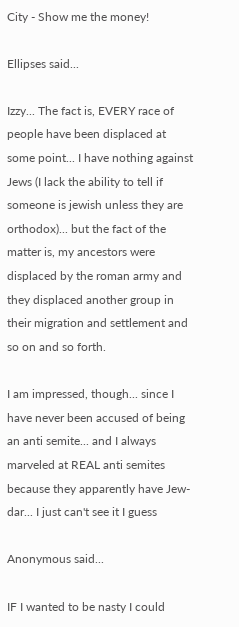City - Show me the money!

Ellipses said...

Izzy... The fact is, EVERY race of people have been displaced at some point... I have nothing against Jews (I lack the ability to tell if someone is jewish unless they are orthodox)... but the fact of the matter is, my ancestors were displaced by the roman army and they displaced another group in their migration and settlement and so on and so forth.

I am impressed, though... since I have never been accused of being an anti semite... and I always marveled at REAL anti semites because they apparently have Jew-dar... I just can't see it I guess

Anonymous said...

IF I wanted to be nasty I could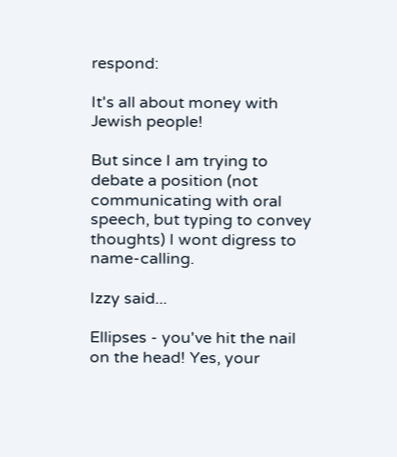respond:

It's all about money with Jewish people!

But since I am trying to debate a position (not communicating with oral speech, but typing to convey thoughts) I wont digress to name-calling.

Izzy said...

Ellipses - you've hit the nail on the head! Yes, your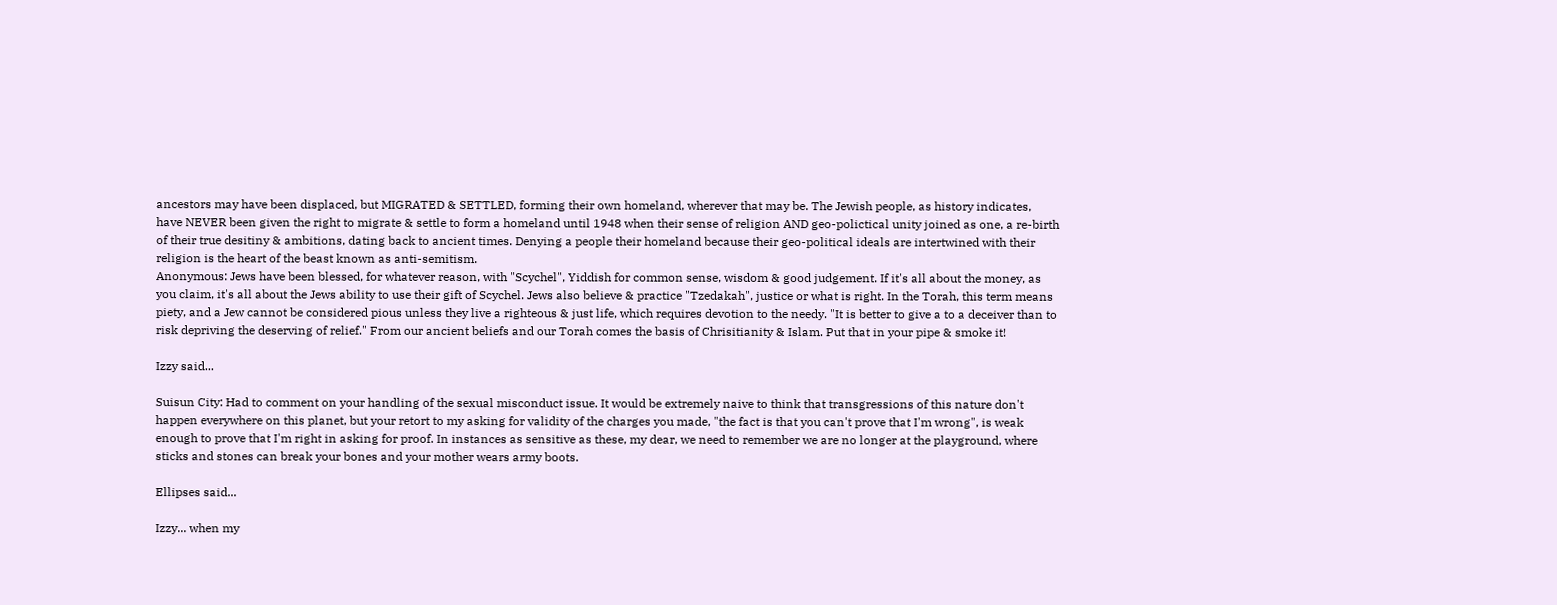ancestors may have been displaced, but MIGRATED & SETTLED, forming their own homeland, wherever that may be. The Jewish people, as history indicates, have NEVER been given the right to migrate & settle to form a homeland until 1948 when their sense of religion AND geo-polictical unity joined as one, a re-birth of their true desitiny & ambitions, dating back to ancient times. Denying a people their homeland because their geo-political ideals are intertwined with their religion is the heart of the beast known as anti-semitism.
Anonymous: Jews have been blessed, for whatever reason, with "Scychel", Yiddish for common sense, wisdom & good judgement. If it's all about the money, as you claim, it's all about the Jews ability to use their gift of Scychel. Jews also believe & practice "Tzedakah", justice or what is right. In the Torah, this term means piety, and a Jew cannot be considered pious unless they live a righteous & just life, which requires devotion to the needy. "It is better to give a to a deceiver than to risk depriving the deserving of relief." From our ancient beliefs and our Torah comes the basis of Chrisitianity & Islam. Put that in your pipe & smoke it!

Izzy said...

Suisun City: Had to comment on your handling of the sexual misconduct issue. It would be extremely naive to think that transgressions of this nature don't happen everywhere on this planet, but your retort to my asking for validity of the charges you made, "the fact is that you can't prove that I'm wrong", is weak enough to prove that I'm right in asking for proof. In instances as sensitive as these, my dear, we need to remember we are no longer at the playground, where sticks and stones can break your bones and your mother wears army boots.

Ellipses said...

Izzy... when my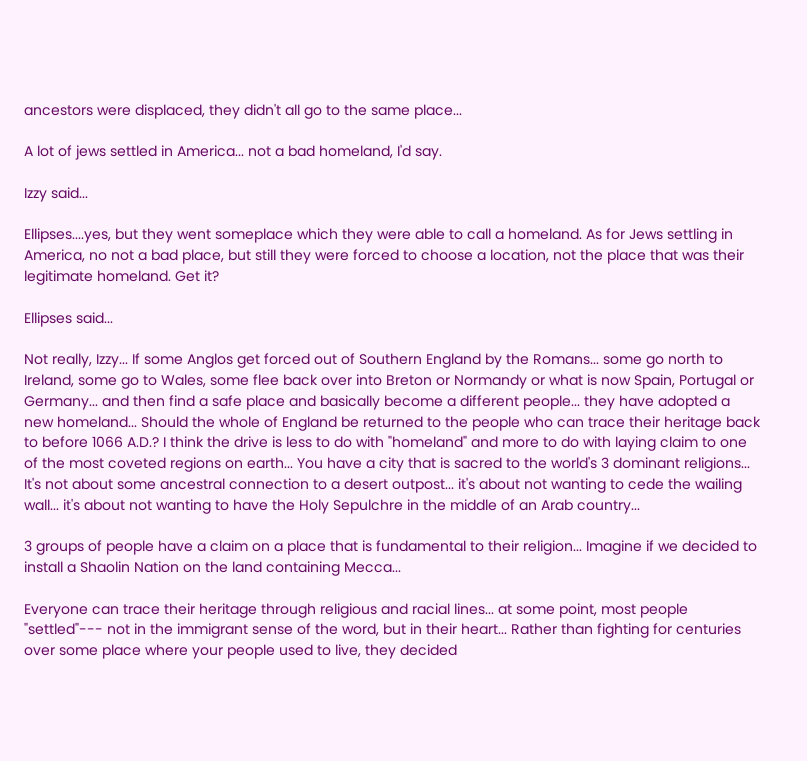ancestors were displaced, they didn't all go to the same place...

A lot of jews settled in America... not a bad homeland, I'd say.

Izzy said...

Ellipses....yes, but they went someplace which they were able to call a homeland. As for Jews settling in America, no not a bad place, but still they were forced to choose a location, not the place that was their legitimate homeland. Get it?

Ellipses said...

Not really, Izzy... If some Anglos get forced out of Southern England by the Romans... some go north to Ireland, some go to Wales, some flee back over into Breton or Normandy or what is now Spain, Portugal or Germany... and then find a safe place and basically become a different people... they have adopted a new homeland... Should the whole of England be returned to the people who can trace their heritage back to before 1066 A.D.? I think the drive is less to do with "homeland" and more to do with laying claim to one of the most coveted regions on earth... You have a city that is sacred to the world's 3 dominant religions... It's not about some ancestral connection to a desert outpost... it's about not wanting to cede the wailing wall... it's about not wanting to have the Holy Sepulchre in the middle of an Arab country...

3 groups of people have a claim on a place that is fundamental to their religion... Imagine if we decided to install a Shaolin Nation on the land containing Mecca...

Everyone can trace their heritage through religious and racial lines... at some point, most people "settled"--- not in the immigrant sense of the word, but in their heart... Rather than fighting for centuries over some place where your people used to live, they decided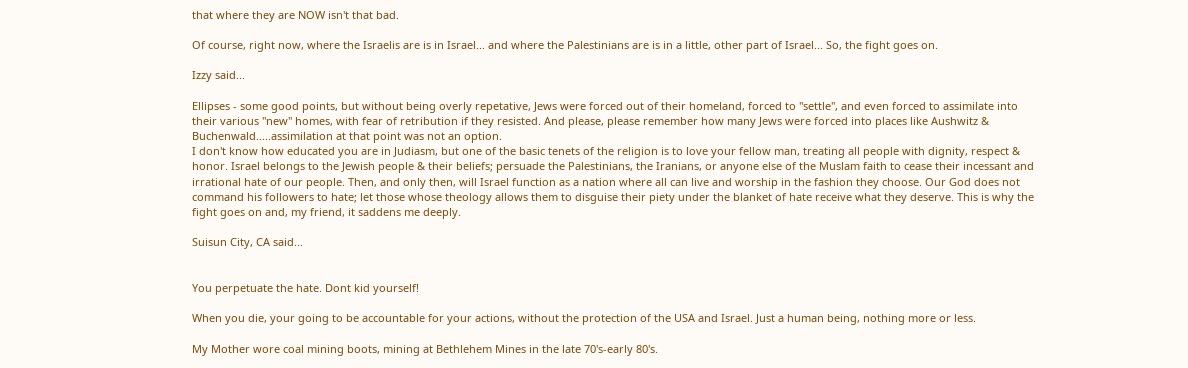that where they are NOW isn't that bad.

Of course, right now, where the Israelis are is in Israel... and where the Palestinians are is in a little, other part of Israel... So, the fight goes on.

Izzy said...

Ellipses - some good points, but without being overly repetative, Jews were forced out of their homeland, forced to "settle", and even forced to assimilate into their various "new" homes, with fear of retribution if they resisted. And please, please remember how many Jews were forced into places like Aushwitz & Buchenwald.....assimilation at that point was not an option.
I don't know how educated you are in Judiasm, but one of the basic tenets of the religion is to love your fellow man, treating all people with dignity, respect & honor. Israel belongs to the Jewish people & their beliefs; persuade the Palestinians, the Iranians, or anyone else of the Muslam faith to cease their incessant and irrational hate of our people. Then, and only then, will Israel function as a nation where all can live and worship in the fashion they choose. Our God does not command his followers to hate; let those whose theology allows them to disguise their piety under the blanket of hate receive what they deserve. This is why the fight goes on and, my friend, it saddens me deeply.

Suisun City, CA said...


You perpetuate the hate. Dont kid yourself!

When you die, your going to be accountable for your actions, without the protection of the USA and Israel. Just a human being, nothing more or less.

My Mother wore coal mining boots, mining at Bethlehem Mines in the late 70's-early 80's.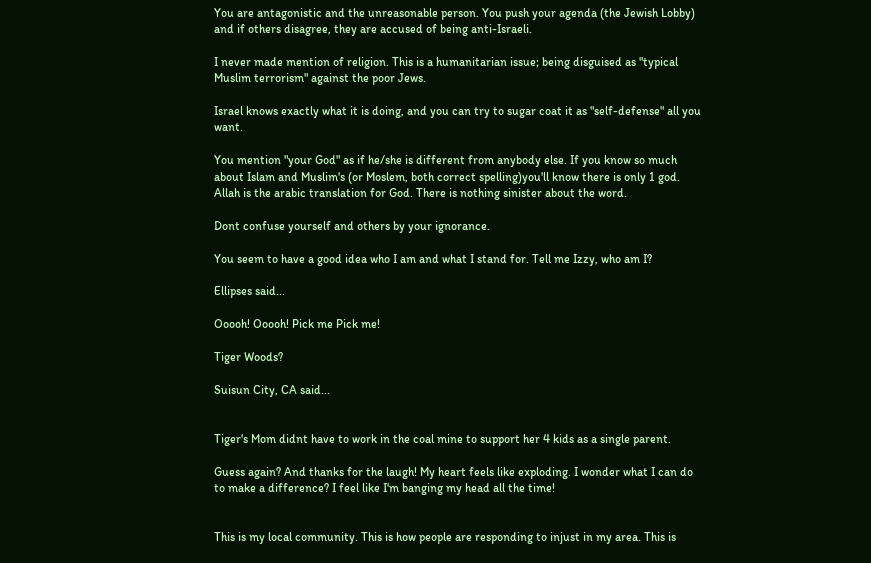You are antagonistic and the unreasonable person. You push your agenda (the Jewish Lobby) and if others disagree, they are accused of being anti-Israeli.

I never made mention of religion. This is a humanitarian issue; being disguised as "typical Muslim terrorism" against the poor Jews.

Israel knows exactly what it is doing, and you can try to sugar coat it as "self-defense" all you want.

You mention "your God" as if he/she is different from anybody else. If you know so much about Islam and Muslim's (or Moslem, both correct spelling)you'll know there is only 1 god. Allah is the arabic translation for God. There is nothing sinister about the word.

Dont confuse yourself and others by your ignorance.

You seem to have a good idea who I am and what I stand for. Tell me Izzy, who am I?

Ellipses said...

Ooooh! Ooooh! Pick me Pick me!

Tiger Woods?

Suisun City, CA said...


Tiger's Mom didnt have to work in the coal mine to support her 4 kids as a single parent.

Guess again? And thanks for the laugh! My heart feels like exploding. I wonder what I can do to make a difference? I feel like I'm banging my head all the time!


This is my local community. This is how people are responding to injust in my area. This is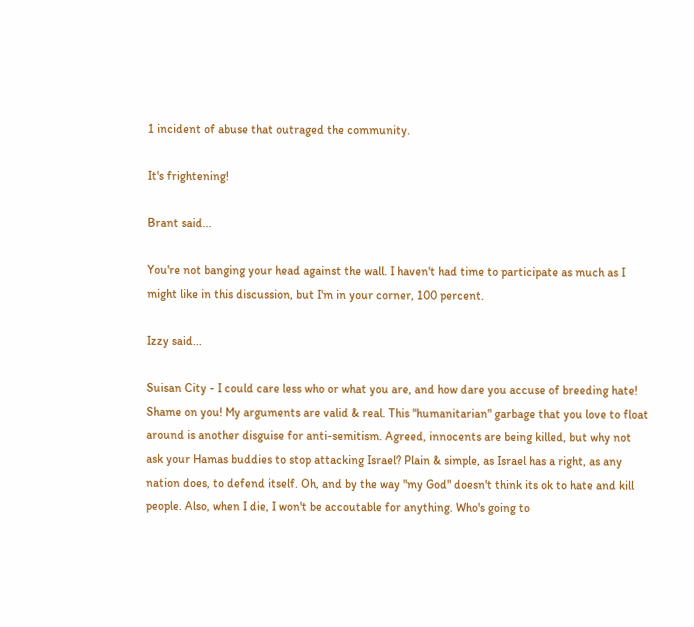1 incident of abuse that outraged the community.

It's frightening!

Brant said...

You're not banging your head against the wall. I haven't had time to participate as much as I might like in this discussion, but I'm in your corner, 100 percent.

Izzy said...

Suisan City - I could care less who or what you are, and how dare you accuse of breeding hate! Shame on you! My arguments are valid & real. This "humanitarian" garbage that you love to float around is another disguise for anti-semitism. Agreed, innocents are being killed, but why not ask your Hamas buddies to stop attacking Israel? Plain & simple, as Israel has a right, as any nation does, to defend itself. Oh, and by the way "my God" doesn't think its ok to hate and kill people. Also, when I die, I won't be accoutable for anything. Who's going to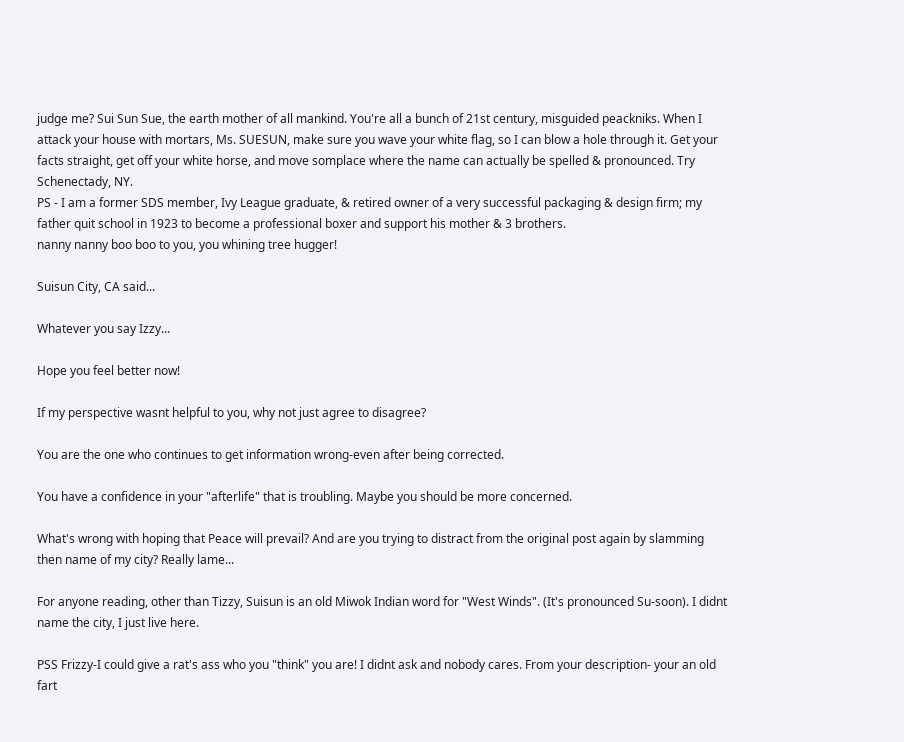judge me? Sui Sun Sue, the earth mother of all mankind. You're all a bunch of 21st century, misguided peackniks. When I attack your house with mortars, Ms. SUESUN, make sure you wave your white flag, so I can blow a hole through it. Get your facts straight, get off your white horse, and move somplace where the name can actually be spelled & pronounced. Try Schenectady, NY.
PS - I am a former SDS member, Ivy League graduate, & retired owner of a very successful packaging & design firm; my father quit school in 1923 to become a professional boxer and support his mother & 3 brothers.
nanny nanny boo boo to you, you whining tree hugger!

Suisun City, CA said...

Whatever you say Izzy...

Hope you feel better now!

If my perspective wasnt helpful to you, why not just agree to disagree?

You are the one who continues to get information wrong-even after being corrected.

You have a confidence in your "afterlife" that is troubling. Maybe you should be more concerned.

What's wrong with hoping that Peace will prevail? And are you trying to distract from the original post again by slamming then name of my city? Really lame...

For anyone reading, other than Tizzy, Suisun is an old Miwok Indian word for "West Winds". (It's pronounced Su-soon). I didnt name the city, I just live here.

PSS Frizzy-I could give a rat's ass who you "think" you are! I didnt ask and nobody cares. From your description- your an old fart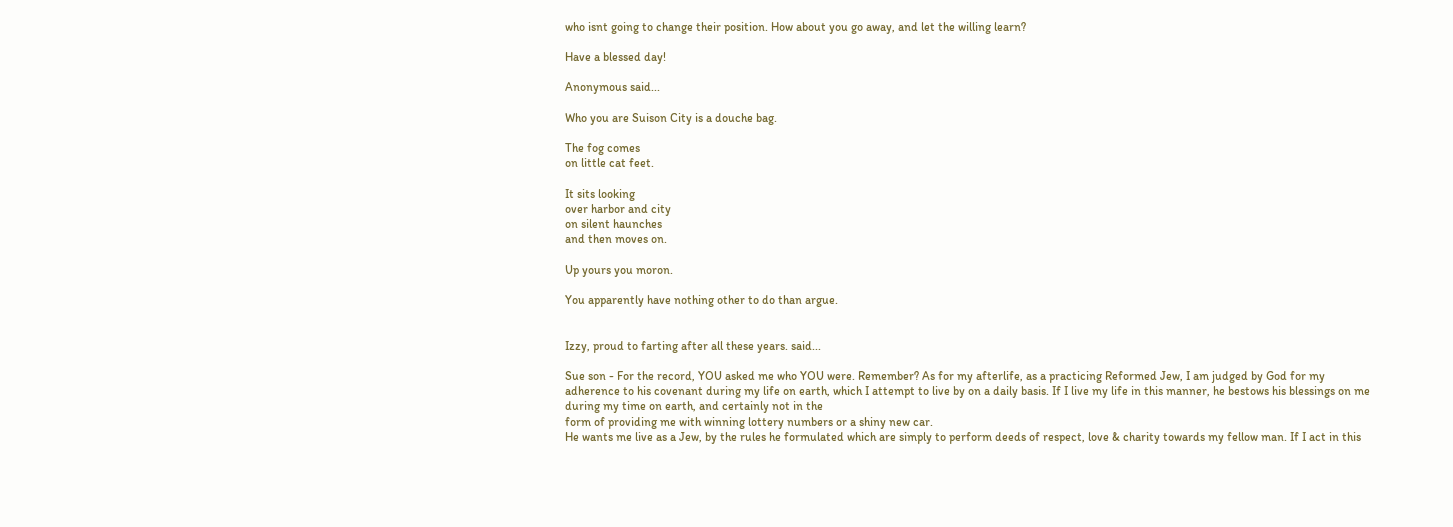who isnt going to change their position. How about you go away, and let the willing learn?

Have a blessed day!

Anonymous said...

Who you are Suison City is a douche bag.

The fog comes
on little cat feet.

It sits looking
over harbor and city
on silent haunches
and then moves on.

Up yours you moron.

You apparently have nothing other to do than argue.


Izzy, proud to farting after all these years. said...

Sue son - For the record, YOU asked me who YOU were. Remember? As for my afterlife, as a practicing Reformed Jew, I am judged by God for my adherence to his covenant during my life on earth, which I attempt to live by on a daily basis. If I live my life in this manner, he bestows his blessings on me during my time on earth, and certainly not in the
form of providing me with winning lottery numbers or a shiny new car.
He wants me live as a Jew, by the rules he formulated which are simply to perform deeds of respect, love & charity towards my fellow man. If I act in this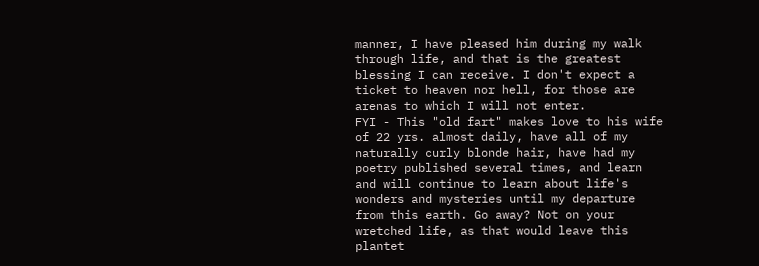manner, I have pleased him during my walk through life, and that is the greatest blessing I can receive. I don't expect a ticket to heaven nor hell, for those are arenas to which I will not enter.
FYI - This "old fart" makes love to his wife of 22 yrs. almost daily, have all of my naturally curly blonde hair, have had my poetry published several times, and learn and will continue to learn about life's wonders and mysteries until my departure from this earth. Go away? Not on your wretched life, as that would leave this plantet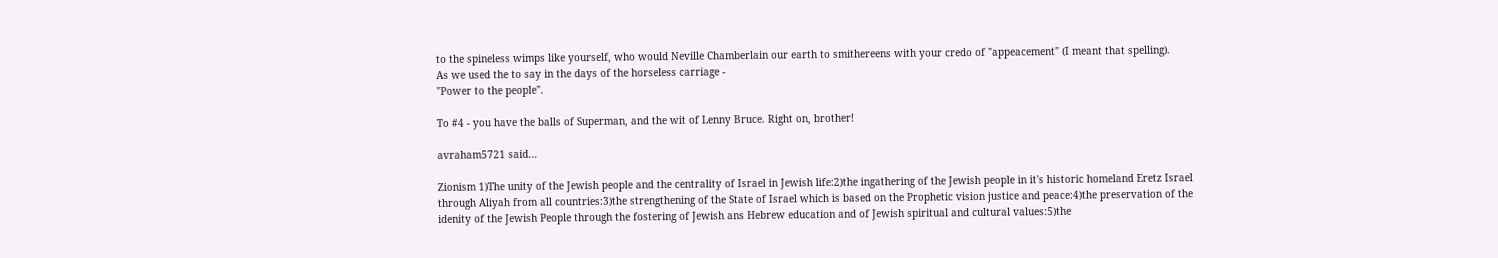to the spineless wimps like yourself, who would Neville Chamberlain our earth to smithereens with your credo of "appeacement" (I meant that spelling).
As we used the to say in the days of the horseless carriage -
"Power to the people".

To #4 - you have the balls of Superman, and the wit of Lenny Bruce. Right on, brother!

avraham5721 said...

Zionism 1)The unity of the Jewish people and the centrality of Israel in Jewish life:2)the ingathering of the Jewish people in it's historic homeland Eretz Israel through Aliyah from all countries:3)the strengthening of the State of Israel which is based on the Prophetic vision justice and peace:4)the preservation of the idenity of the Jewish People through the fostering of Jewish ans Hebrew education and of Jewish spiritual and cultural values:5)the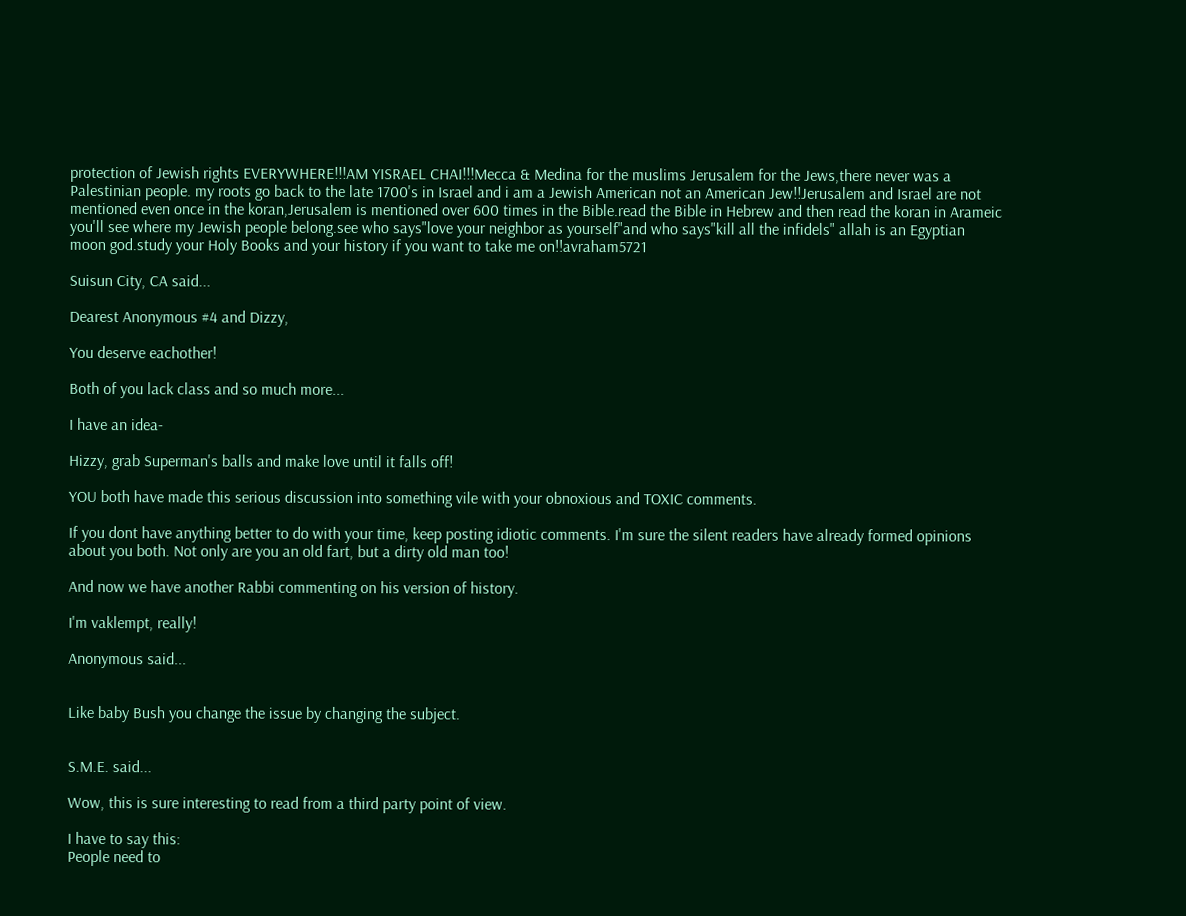protection of Jewish rights EVERYWHERE!!!AM YISRAEL CHAI!!!Mecca & Medina for the muslims Jerusalem for the Jews,there never was a Palestinian people. my roots go back to the late 1700's in Israel and i am a Jewish American not an American Jew!!Jerusalem and Israel are not mentioned even once in the koran,Jerusalem is mentioned over 600 times in the Bible.read the Bible in Hebrew and then read the koran in Arameic you'll see where my Jewish people belong.see who says"love your neighbor as yourself"and who says"kill all the infidels" allah is an Egyptian moon god.study your Holy Books and your history if you want to take me on!!avraham5721

Suisun City, CA said...

Dearest Anonymous #4 and Dizzy,

You deserve eachother!

Both of you lack class and so much more...

I have an idea-

Hizzy, grab Superman's balls and make love until it falls off!

YOU both have made this serious discussion into something vile with your obnoxious and TOXIC comments.

If you dont have anything better to do with your time, keep posting idiotic comments. I'm sure the silent readers have already formed opinions about you both. Not only are you an old fart, but a dirty old man too!

And now we have another Rabbi commenting on his version of history.

I'm vaklempt, really!

Anonymous said...


Like baby Bush you change the issue by changing the subject.


S.M.E. said...

Wow, this is sure interesting to read from a third party point of view.

I have to say this:
People need to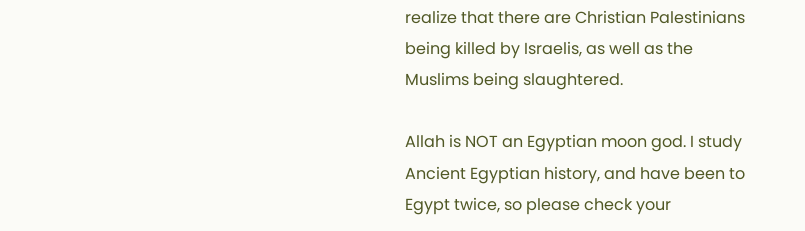realize that there are Christian Palestinians being killed by Israelis, as well as the Muslims being slaughtered.

Allah is NOT an Egyptian moon god. I study Ancient Egyptian history, and have been to Egypt twice, so please check your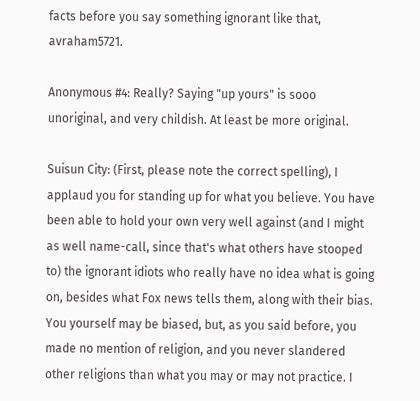facts before you say something ignorant like that, avraham5721.

Anonymous #4: Really? Saying "up yours" is sooo unoriginal, and very childish. At least be more original.

Suisun City: (First, please note the correct spelling), I applaud you for standing up for what you believe. You have been able to hold your own very well against (and I might as well name-call, since that's what others have stooped to) the ignorant idiots who really have no idea what is going on, besides what Fox news tells them, along with their bias. You yourself may be biased, but, as you said before, you made no mention of religion, and you never slandered other religions than what you may or may not practice. I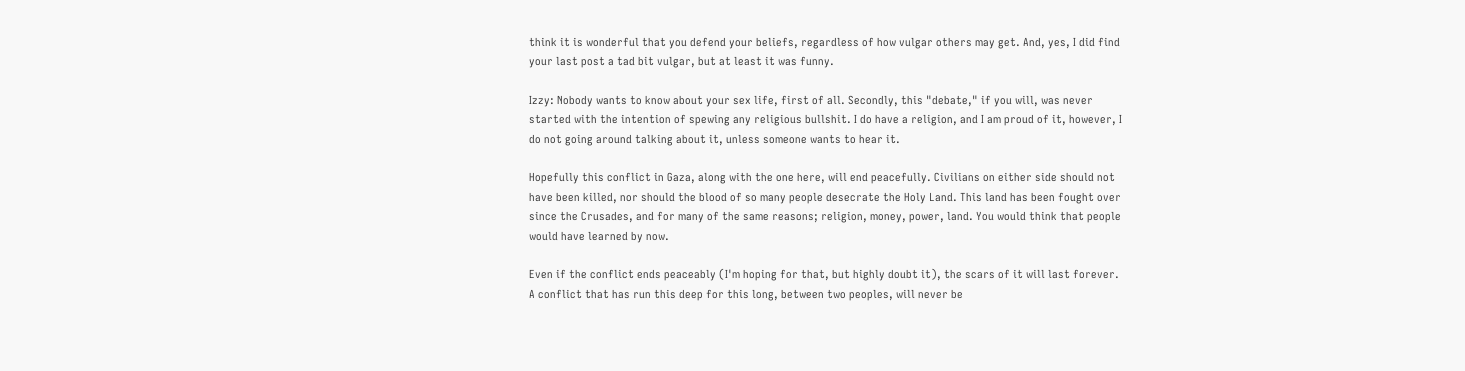think it is wonderful that you defend your beliefs, regardless of how vulgar others may get. And, yes, I did find your last post a tad bit vulgar, but at least it was funny.

Izzy: Nobody wants to know about your sex life, first of all. Secondly, this "debate," if you will, was never started with the intention of spewing any religious bullshit. I do have a religion, and I am proud of it, however, I do not going around talking about it, unless someone wants to hear it.

Hopefully this conflict in Gaza, along with the one here, will end peacefully. Civilians on either side should not have been killed, nor should the blood of so many people desecrate the Holy Land. This land has been fought over since the Crusades, and for many of the same reasons; religion, money, power, land. You would think that people would have learned by now.

Even if the conflict ends peaceably (I'm hoping for that, but highly doubt it), the scars of it will last forever. A conflict that has run this deep for this long, between two peoples, will never be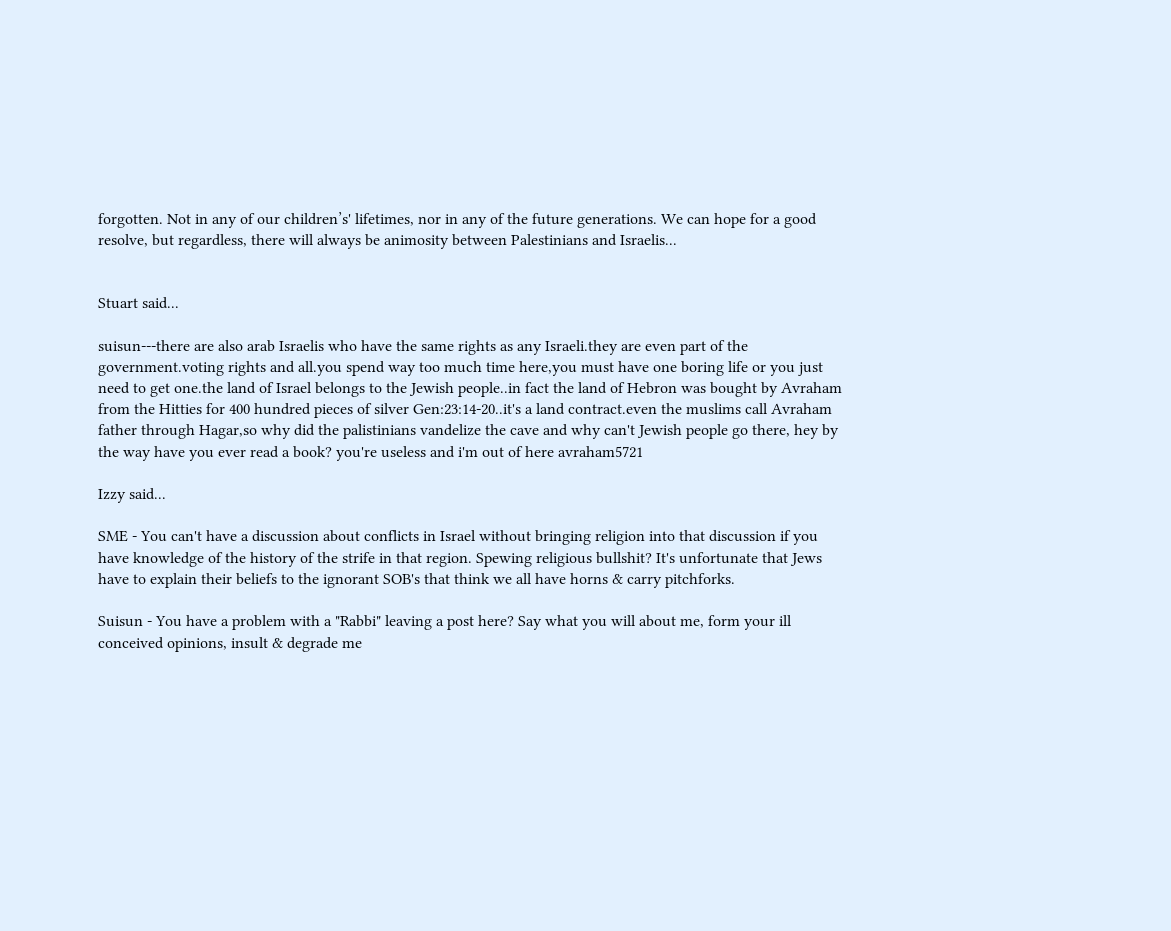forgotten. Not in any of our children’s' lifetimes, nor in any of the future generations. We can hope for a good resolve, but regardless, there will always be animosity between Palestinians and Israelis...


Stuart said...

suisun---there are also arab Israelis who have the same rights as any Israeli.they are even part of the government.voting rights and all.you spend way too much time here,you must have one boring life or you just need to get one.the land of Israel belongs to the Jewish people..in fact the land of Hebron was bought by Avraham from the Hitties for 400 hundred pieces of silver Gen:23:14-20..it's a land contract.even the muslims call Avraham father through Hagar,so why did the palistinians vandelize the cave and why can't Jewish people go there, hey by the way have you ever read a book? you're useless and i'm out of here avraham5721

Izzy said...

SME - You can't have a discussion about conflicts in Israel without bringing religion into that discussion if you have knowledge of the history of the strife in that region. Spewing religious bullshit? It's unfortunate that Jews have to explain their beliefs to the ignorant SOB's that think we all have horns & carry pitchforks.

Suisun - You have a problem with a "Rabbi" leaving a post here? Say what you will about me, form your ill conceived opinions, insult & degrade me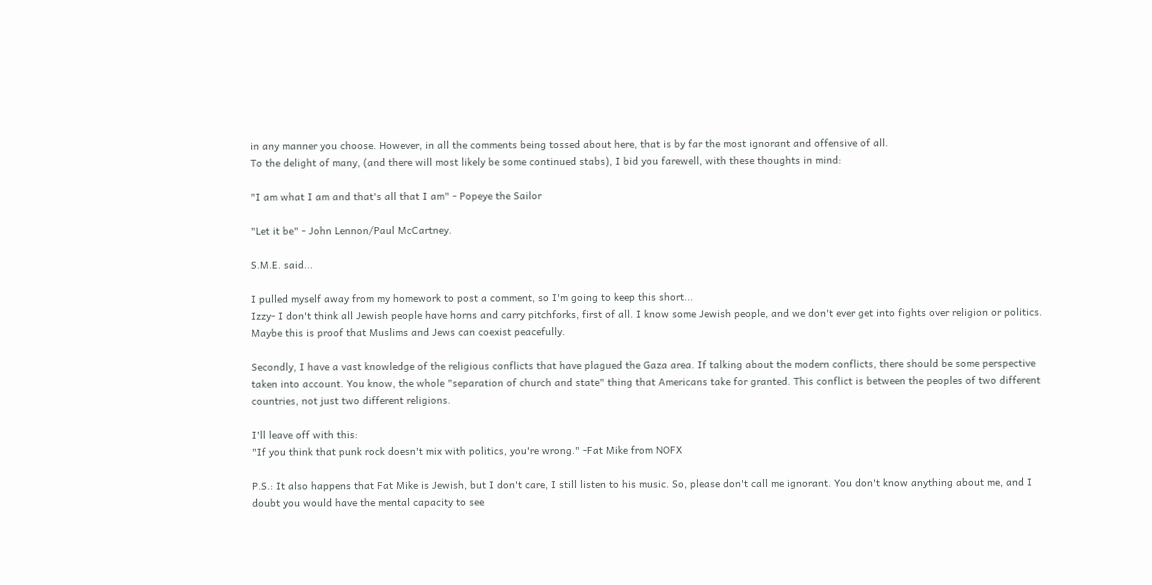in any manner you choose. However, in all the comments being tossed about here, that is by far the most ignorant and offensive of all.
To the delight of many, (and there will most likely be some continued stabs), I bid you farewell, with these thoughts in mind:

"I am what I am and that's all that I am" - Popeye the Sailor

"Let it be" - John Lennon/Paul McCartney.

S.M.E. said...

I pulled myself away from my homework to post a comment, so I'm going to keep this short...
Izzy- I don't think all Jewish people have horns and carry pitchforks, first of all. I know some Jewish people, and we don't ever get into fights over religion or politics. Maybe this is proof that Muslims and Jews can coexist peacefully.

Secondly, I have a vast knowledge of the religious conflicts that have plagued the Gaza area. If talking about the modern conflicts, there should be some perspective taken into account. You know, the whole "separation of church and state" thing that Americans take for granted. This conflict is between the peoples of two different countries, not just two different religions.

I'll leave off with this:
"If you think that punk rock doesn't mix with politics, you're wrong." -Fat Mike from NOFX

P.S.: It also happens that Fat Mike is Jewish, but I don't care, I still listen to his music. So, please don't call me ignorant. You don't know anything about me, and I doubt you would have the mental capacity to see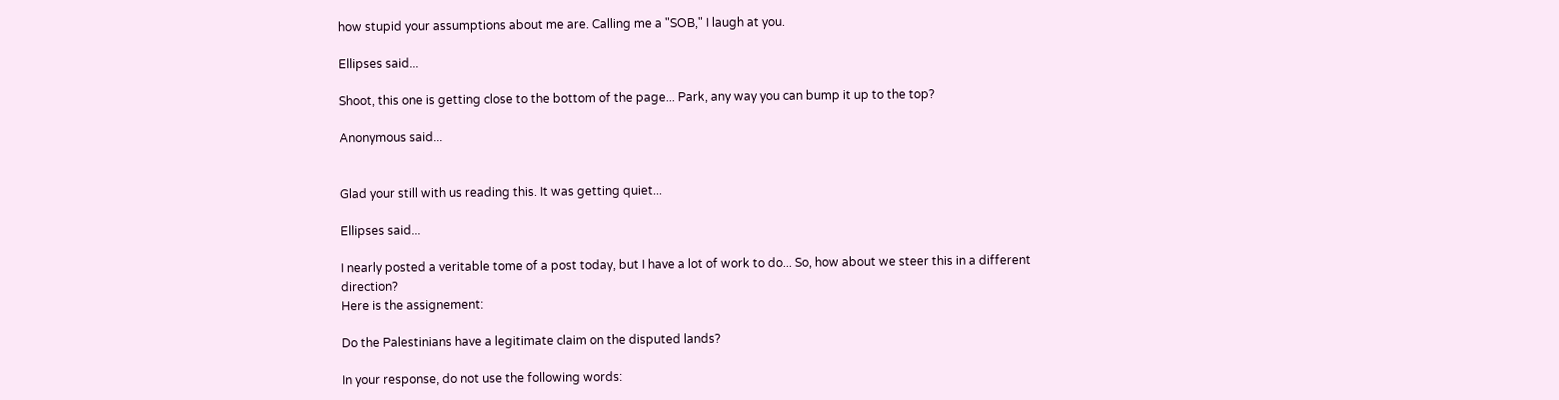how stupid your assumptions about me are. Calling me a "SOB," I laugh at you.

Ellipses said...

Shoot, this one is getting close to the bottom of the page... Park, any way you can bump it up to the top?

Anonymous said...


Glad your still with us reading this. It was getting quiet...

Ellipses said...

I nearly posted a veritable tome of a post today, but I have a lot of work to do... So, how about we steer this in a different direction?
Here is the assignement:

Do the Palestinians have a legitimate claim on the disputed lands?

In your response, do not use the following words: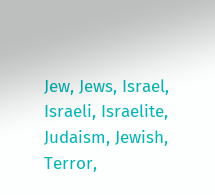Jew, Jews, Israel, Israeli, Israelite, Judaism, Jewish, Terror,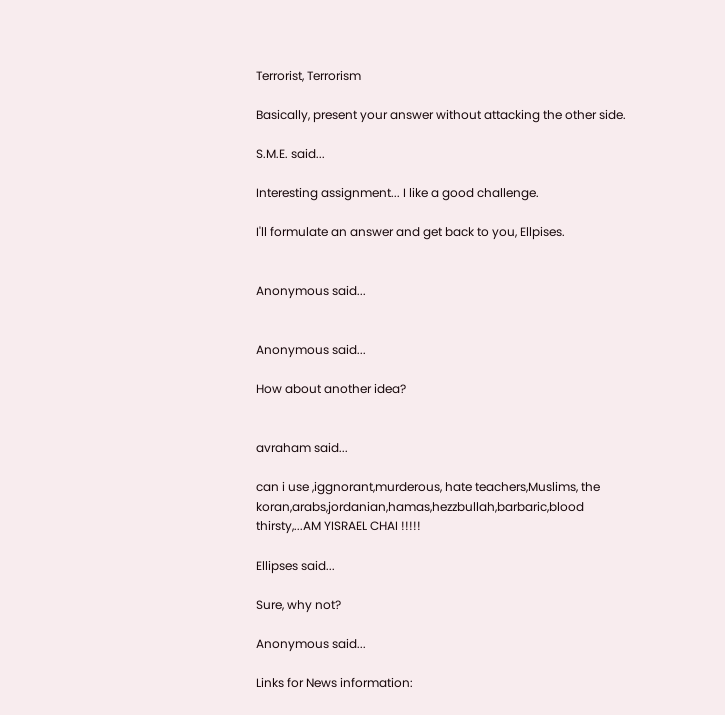Terrorist, Terrorism

Basically, present your answer without attacking the other side.

S.M.E. said...

Interesting assignment... I like a good challenge.

I'll formulate an answer and get back to you, Ellpises.


Anonymous said...


Anonymous said...

How about another idea?


avraham said...

can i use ,iggnorant,murderous, hate teachers,Muslims, the koran,arabs,jordanian,hamas,hezzbullah,barbaric,blood thirsty,...AM YISRAEL CHAI !!!!!

Ellipses said...

Sure, why not?

Anonymous said...

Links for News information: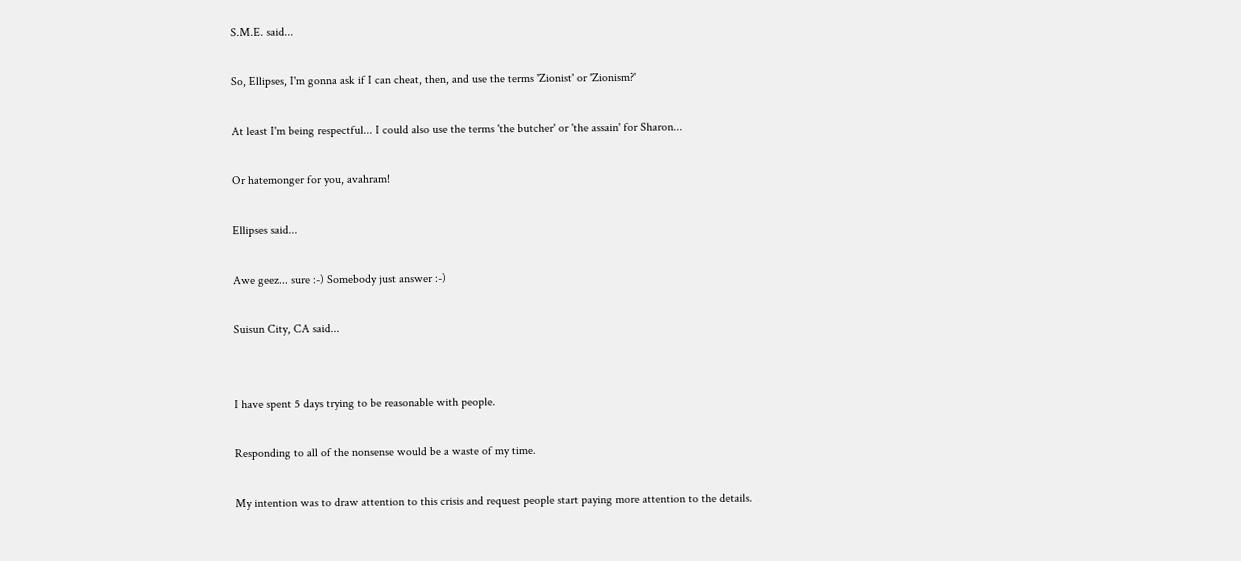S.M.E. said...

So, Ellipses, I'm gonna ask if I can cheat, then, and use the terms 'Zionist' or 'Zionism?'

At least I'm being respectful... I could also use the terms 'the butcher' or 'the assain' for Sharon...

Or hatemonger for you, avahram!

Ellipses said...

Awe geez... sure :-) Somebody just answer :-)

Suisun City, CA said...


I have spent 5 days trying to be reasonable with people.

Responding to all of the nonsense would be a waste of my time.

My intention was to draw attention to this crisis and request people start paying more attention to the details.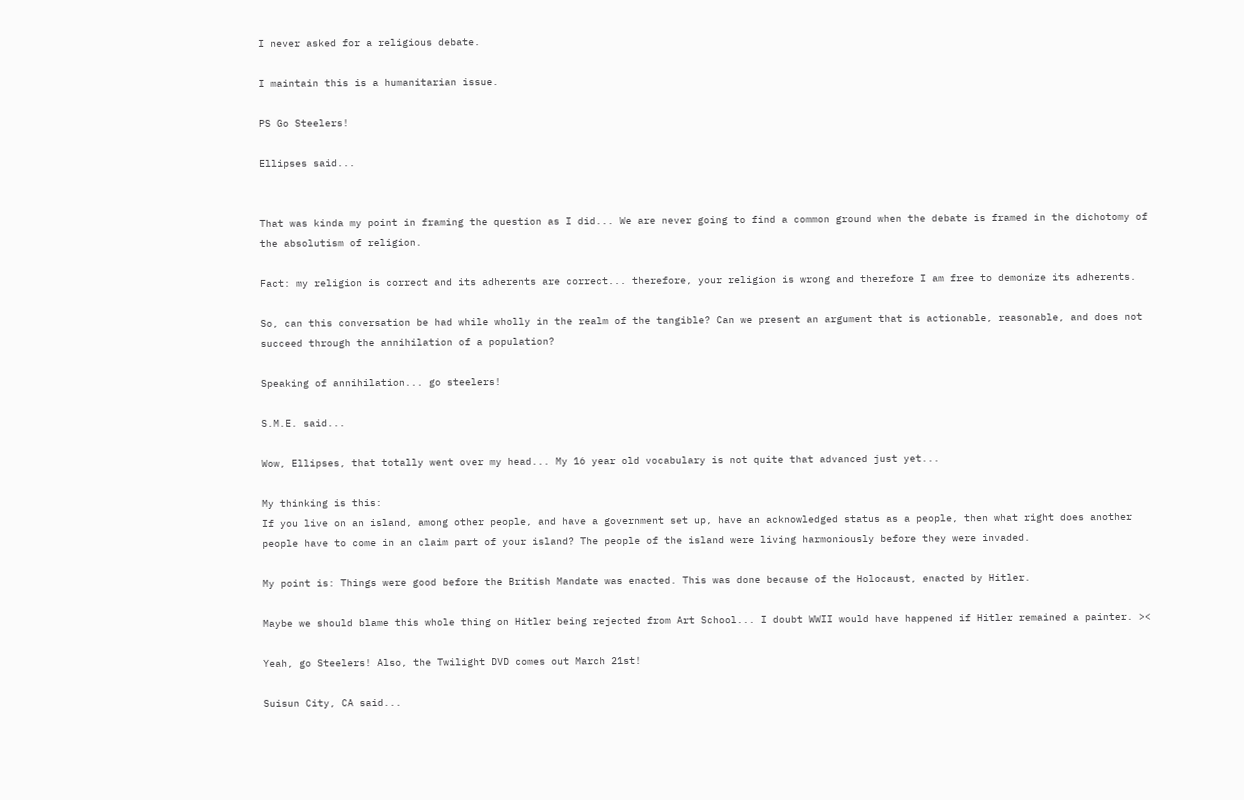I never asked for a religious debate.

I maintain this is a humanitarian issue.

PS Go Steelers!

Ellipses said...


That was kinda my point in framing the question as I did... We are never going to find a common ground when the debate is framed in the dichotomy of the absolutism of religion.

Fact: my religion is correct and its adherents are correct... therefore, your religion is wrong and therefore I am free to demonize its adherents.

So, can this conversation be had while wholly in the realm of the tangible? Can we present an argument that is actionable, reasonable, and does not succeed through the annihilation of a population?

Speaking of annihilation... go steelers!

S.M.E. said...

Wow, Ellipses, that totally went over my head... My 16 year old vocabulary is not quite that advanced just yet...

My thinking is this:
If you live on an island, among other people, and have a government set up, have an acknowledged status as a people, then what right does another people have to come in an claim part of your island? The people of the island were living harmoniously before they were invaded.

My point is: Things were good before the British Mandate was enacted. This was done because of the Holocaust, enacted by Hitler.

Maybe we should blame this whole thing on Hitler being rejected from Art School... I doubt WWII would have happened if Hitler remained a painter. ><

Yeah, go Steelers! Also, the Twilight DVD comes out March 21st!

Suisun City, CA said...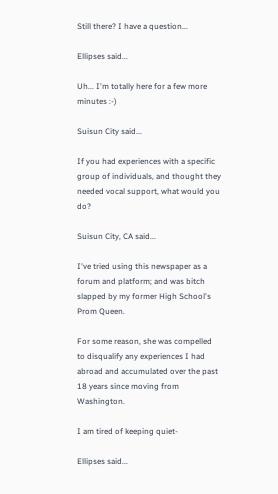Still there? I have a question...

Ellipses said...

Uh... I'm totally here for a few more minutes :-)

Suisun City said...

If you had experiences with a specific group of individuals, and thought they needed vocal support, what would you do?

Suisun City, CA said...

I've tried using this newspaper as a forum and platform; and was bitch slapped by my former High School's Prom Queen.

For some reason, she was compelled to disqualify any experiences I had abroad and accumulated over the past 18 years since moving from Washington.

I am tired of keeping quiet-

Ellipses said...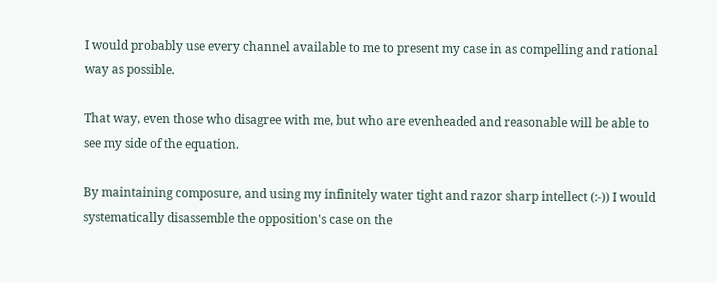I would probably use every channel available to me to present my case in as compelling and rational way as possible.

That way, even those who disagree with me, but who are evenheaded and reasonable will be able to see my side of the equation.

By maintaining composure, and using my infinitely water tight and razor sharp intellect (:-)) I would systematically disassemble the opposition's case on the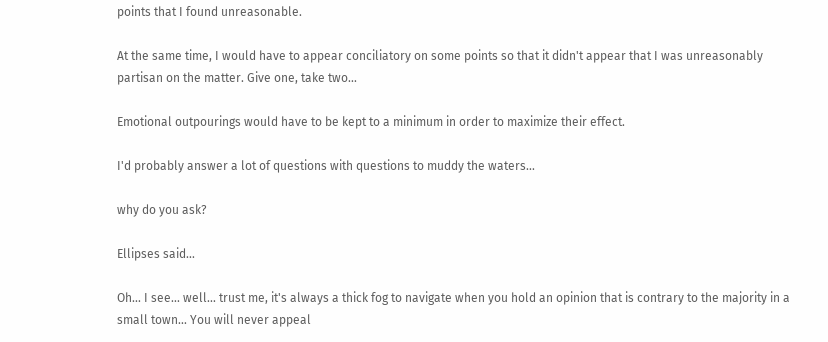points that I found unreasonable.

At the same time, I would have to appear conciliatory on some points so that it didn't appear that I was unreasonably partisan on the matter. Give one, take two...

Emotional outpourings would have to be kept to a minimum in order to maximize their effect.

I'd probably answer a lot of questions with questions to muddy the waters...

why do you ask?

Ellipses said...

Oh... I see... well... trust me, it's always a thick fog to navigate when you hold an opinion that is contrary to the majority in a small town... You will never appeal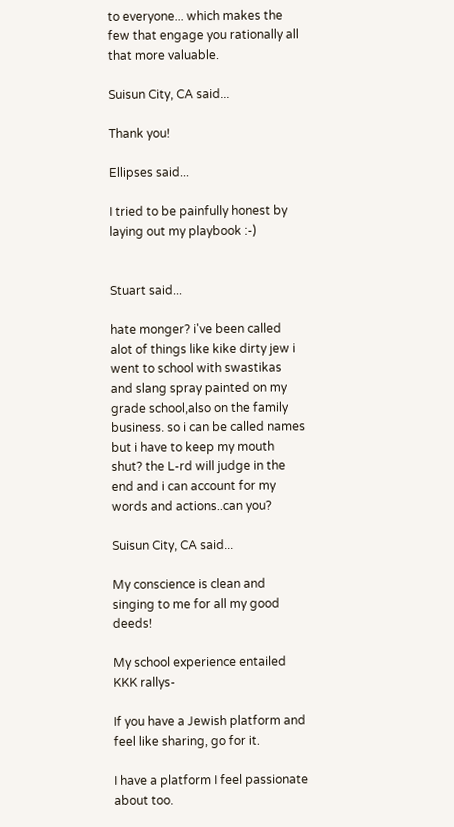to everyone... which makes the few that engage you rationally all that more valuable.

Suisun City, CA said...

Thank you!

Ellipses said...

I tried to be painfully honest by laying out my playbook :-)


Stuart said...

hate monger? i've been called alot of things like kike dirty jew i went to school with swastikas and slang spray painted on my grade school,also on the family business. so i can be called names but i have to keep my mouth shut? the L-rd will judge in the end and i can account for my words and actions..can you?

Suisun City, CA said...

My conscience is clean and singing to me for all my good deeds!

My school experience entailed KKK rallys-

If you have a Jewish platform and feel like sharing, go for it.

I have a platform I feel passionate about too.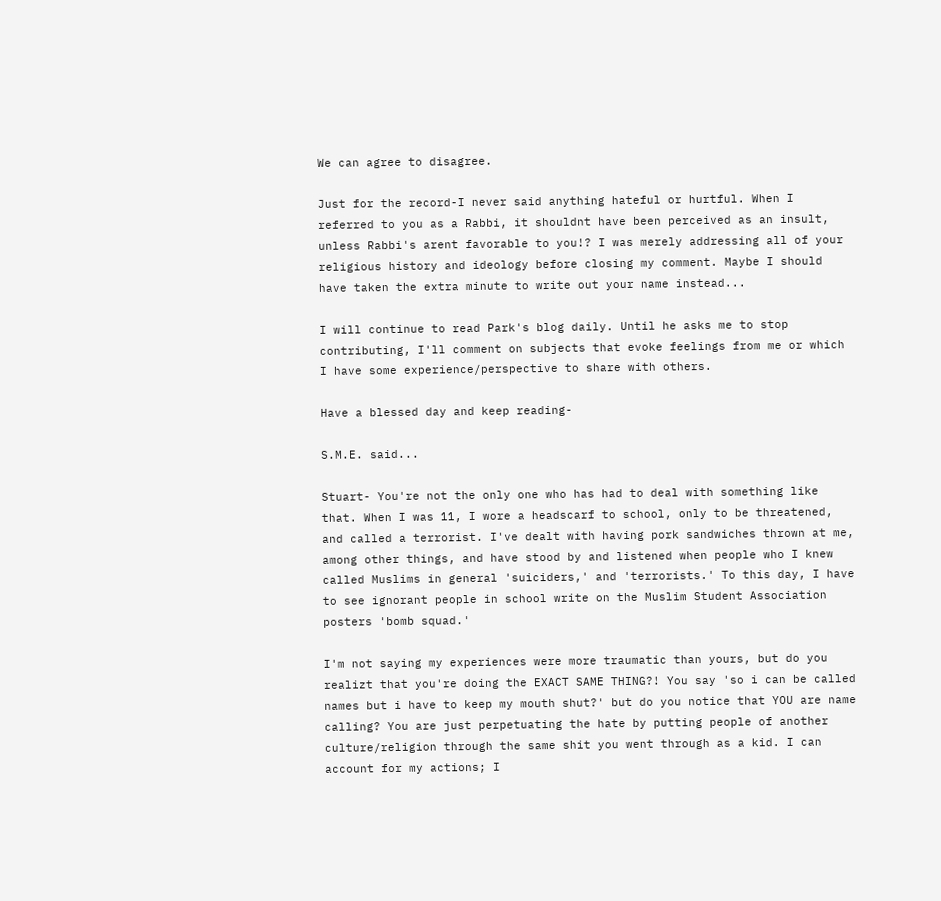We can agree to disagree.

Just for the record-I never said anything hateful or hurtful. When I referred to you as a Rabbi, it shouldnt have been perceived as an insult, unless Rabbi's arent favorable to you!? I was merely addressing all of your religious history and ideology before closing my comment. Maybe I should have taken the extra minute to write out your name instead...

I will continue to read Park's blog daily. Until he asks me to stop contributing, I'll comment on subjects that evoke feelings from me or which I have some experience/perspective to share with others.

Have a blessed day and keep reading-

S.M.E. said...

Stuart- You're not the only one who has had to deal with something like that. When I was 11, I wore a headscarf to school, only to be threatened, and called a terrorist. I've dealt with having pork sandwiches thrown at me, among other things, and have stood by and listened when people who I knew called Muslims in general 'suiciders,' and 'terrorists.' To this day, I have to see ignorant people in school write on the Muslim Student Association posters 'bomb squad.'

I'm not saying my experiences were more traumatic than yours, but do you realizt that you're doing the EXACT SAME THING?! You say 'so i can be called names but i have to keep my mouth shut?' but do you notice that YOU are name calling? You are just perpetuating the hate by putting people of another culture/religion through the same shit you went through as a kid. I can account for my actions; I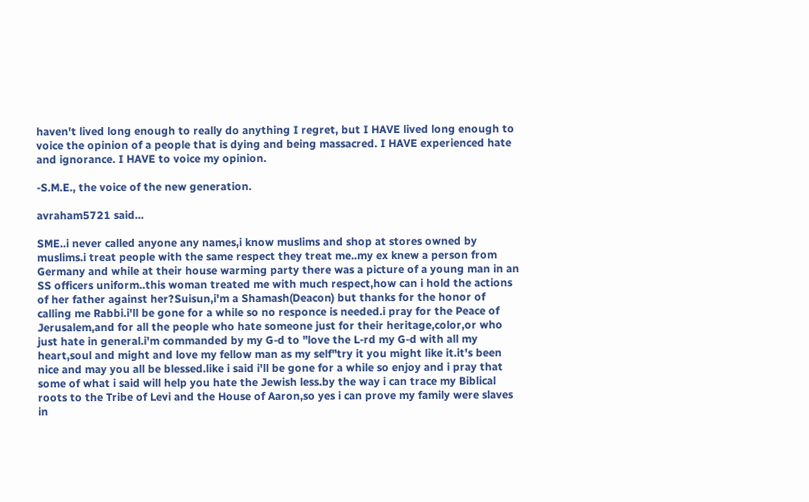haven't lived long enough to really do anything I regret, but I HAVE lived long enough to voice the opinion of a people that is dying and being massacred. I HAVE experienced hate and ignorance. I HAVE to voice my opinion.

-S.M.E., the voice of the new generation.

avraham5721 said...

SME..i never called anyone any names,i know muslims and shop at stores owned by muslims.i treat people with the same respect they treat me..my ex knew a person from Germany and while at their house warming party there was a picture of a young man in an SS officers uniform..this woman treated me with much respect,how can i hold the actions of her father against her?Suisun,i'm a Shamash(Deacon) but thanks for the honor of calling me Rabbi.i'll be gone for a while so no responce is needed.i pray for the Peace of Jerusalem,and for all the people who hate someone just for their heritage,color,or who just hate in general.i'm commanded by my G-d to "love the L-rd my G-d with all my heart,soul and might and love my fellow man as my self"try it you might like it.it's been nice and may you all be blessed.like i said i'll be gone for a while so enjoy and i pray that some of what i said will help you hate the Jewish less.by the way i can trace my Biblical roots to the Tribe of Levi and the House of Aaron,so yes i can prove my family were slaves in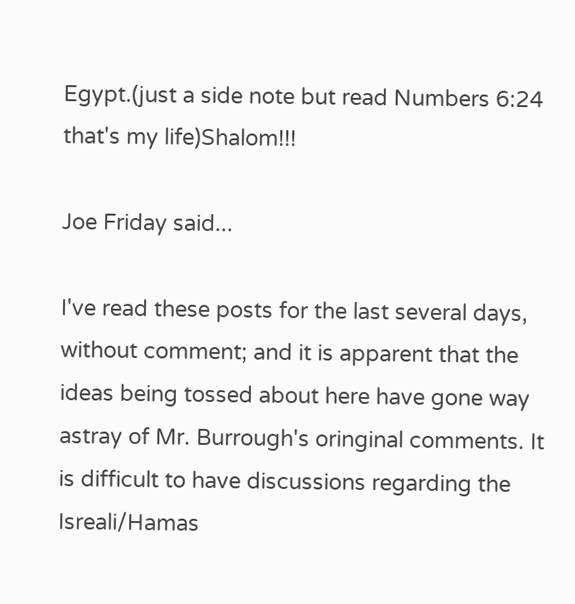Egypt.(just a side note but read Numbers 6:24 that's my life)Shalom!!!

Joe Friday said...

I've read these posts for the last several days, without comment; and it is apparent that the ideas being tossed about here have gone way astray of Mr. Burrough's oringinal comments. It is difficult to have discussions regarding the Isreali/Hamas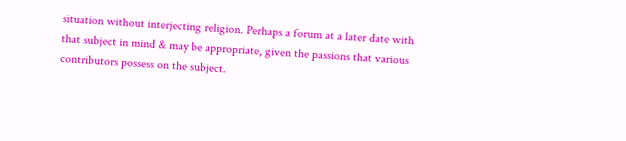situation without interjecting religion. Perhaps a forum at a later date with that subject in mind & may be appropriate, given the passions that various contributors possess on the subject.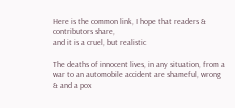Here is the common link, I hope that readers & contributors share,
and it is a cruel, but realistic

The deaths of innocent lives, in any situation, from a war to an automobile accident are shameful, wrong & and a pox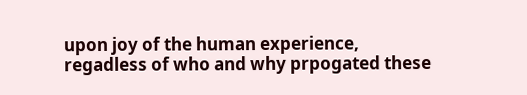upon joy of the human experience, regadless of who and why prpogated these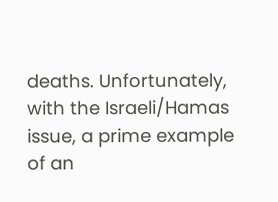deaths. Unfortunately, with the Israeli/Hamas issue, a prime example of an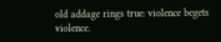old addage rings true: violence begets violence.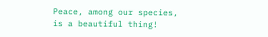Peace, among our species,
is a beautiful thing!